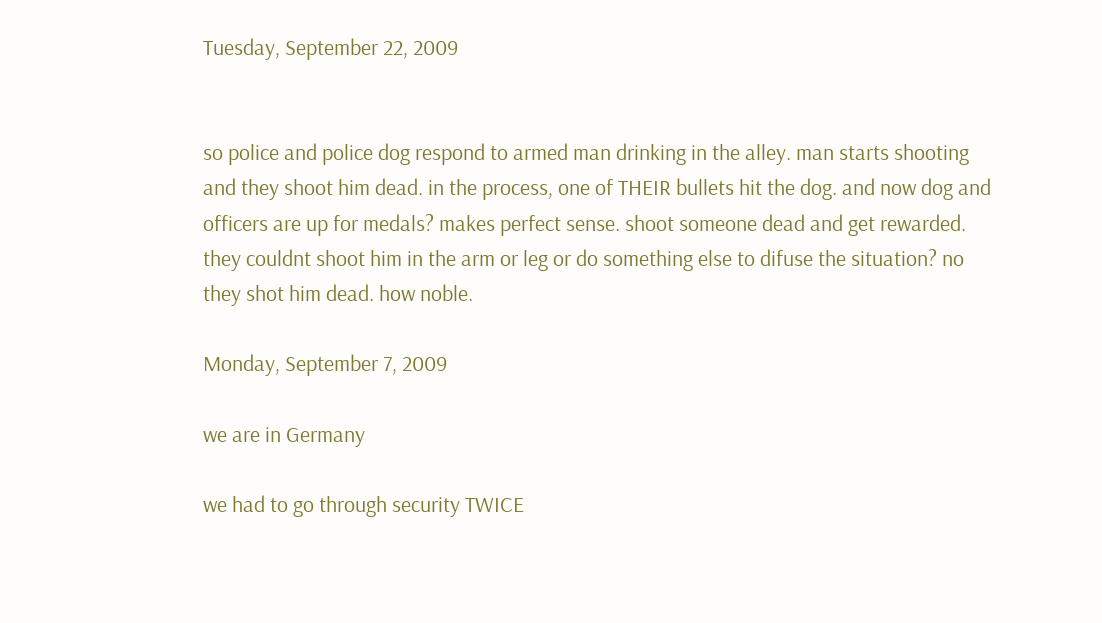Tuesday, September 22, 2009


so police and police dog respond to armed man drinking in the alley. man starts shooting and they shoot him dead. in the process, one of THEIR bullets hit the dog. and now dog and officers are up for medals? makes perfect sense. shoot someone dead and get rewarded. they couldnt shoot him in the arm or leg or do something else to difuse the situation? no they shot him dead. how noble.

Monday, September 7, 2009

we are in Germany

we had to go through security TWICE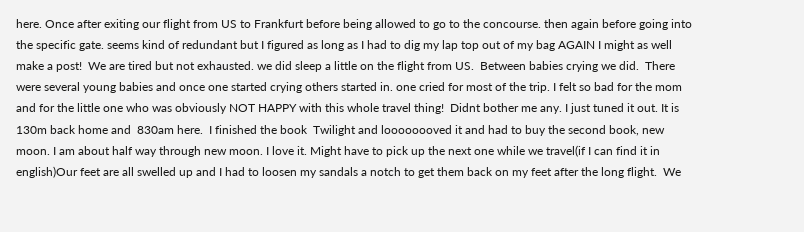here. Once after exiting our flight from US to Frankfurt before being allowed to go to the concourse. then again before going into the specific gate. seems kind of redundant but I figured as long as I had to dig my lap top out of my bag AGAIN I might as well make a post!  We are tired but not exhausted. we did sleep a little on the flight from US.  Between babies crying we did.  There were several young babies and once one started crying others started in. one cried for most of the trip. I felt so bad for the mom and for the little one who was obviously NOT HAPPY with this whole travel thing!  Didnt bother me any. I just tuned it out. It is 130m back home and  830am here.  I finished the book  Twilight and loooooooved it and had to buy the second book, new moon. I am about half way through new moon. I love it. Might have to pick up the next one while we travel(if I can find it in english)Our feet are all swelled up and I had to loosen my sandals a notch to get them back on my feet after the long flight.  We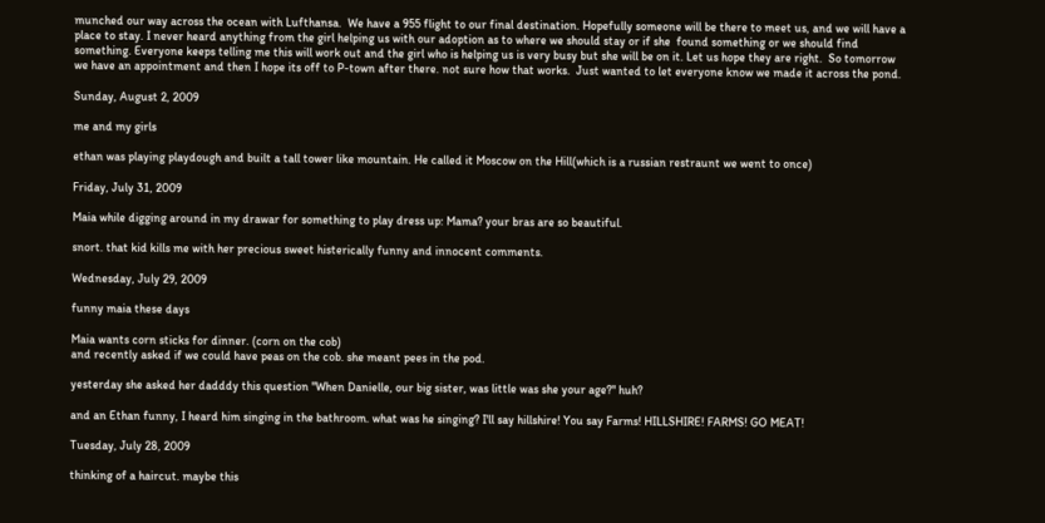munched our way across the ocean with Lufthansa.  We have a 955 flight to our final destination. Hopefully someone will be there to meet us, and we will have a place to stay. I never heard anything from the girl helping us with our adoption as to where we should stay or if she  found something or we should find something. Everyone keeps telling me this will work out and the girl who is helping us is very busy but she will be on it. Let us hope they are right.  So tomorrow we have an appointment and then I hope its off to P-town after there. not sure how that works.  Just wanted to let everyone know we made it across the pond.

Sunday, August 2, 2009

me and my girls

ethan was playing playdough and built a tall tower like mountain. He called it Moscow on the Hill(which is a russian restraunt we went to once)

Friday, July 31, 2009

Maia while digging around in my drawar for something to play dress up: Mama? your bras are so beautiful.

snort. that kid kills me with her precious sweet histerically funny and innocent comments.

Wednesday, July 29, 2009

funny maia these days

Maia wants corn sticks for dinner. (corn on the cob)
and recently asked if we could have peas on the cob. she meant pees in the pod.

yesterday she asked her dadddy this question "When Danielle, our big sister, was little was she your age?" huh?

and an Ethan funny, I heard him singing in the bathroom. what was he singing? I'll say hillshire! You say Farms! HILLSHIRE! FARMS! GO MEAT!

Tuesday, July 28, 2009

thinking of a haircut. maybe this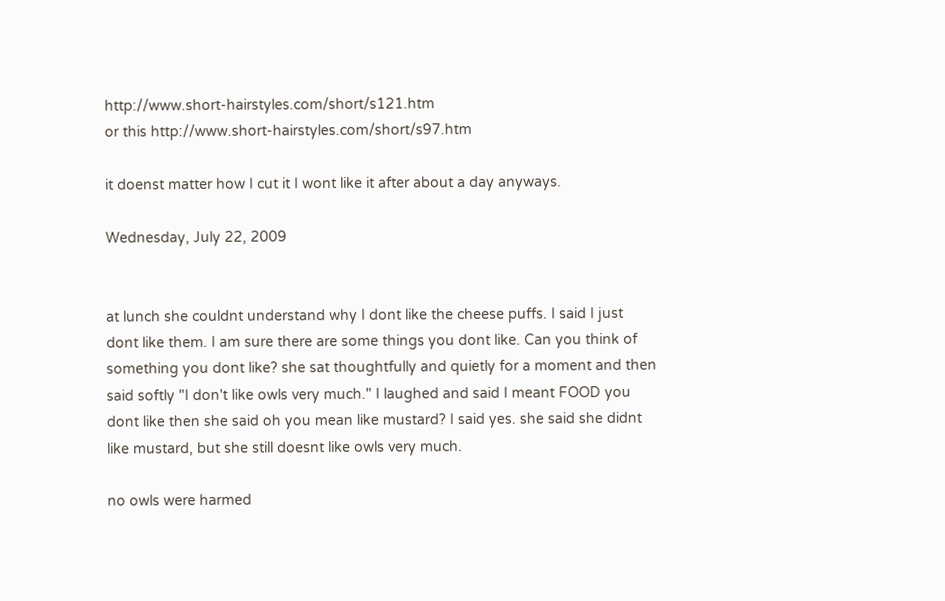http://www.short-hairstyles.com/short/s121.htm
or this http://www.short-hairstyles.com/short/s97.htm

it doenst matter how I cut it I wont like it after about a day anyways.

Wednesday, July 22, 2009


at lunch she couldnt understand why I dont like the cheese puffs. I said I just dont like them. I am sure there are some things you dont like. Can you think of something you dont like? she sat thoughtfully and quietly for a moment and then said softly "I don't like owls very much." I laughed and said I meant FOOD you dont like then she said oh you mean like mustard? I said yes. she said she didnt like mustard, but she still doesnt like owls very much.

no owls were harmed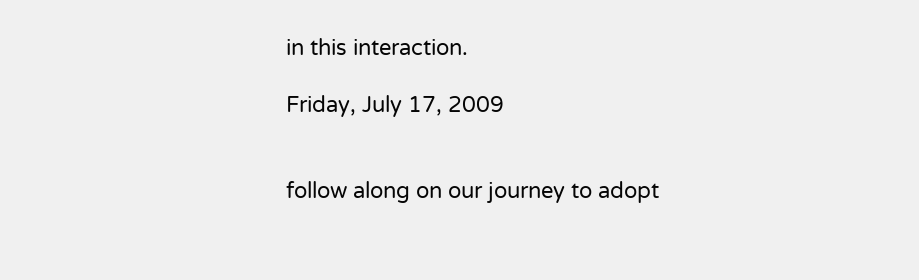in this interaction.

Friday, July 17, 2009


follow along on our journey to adopt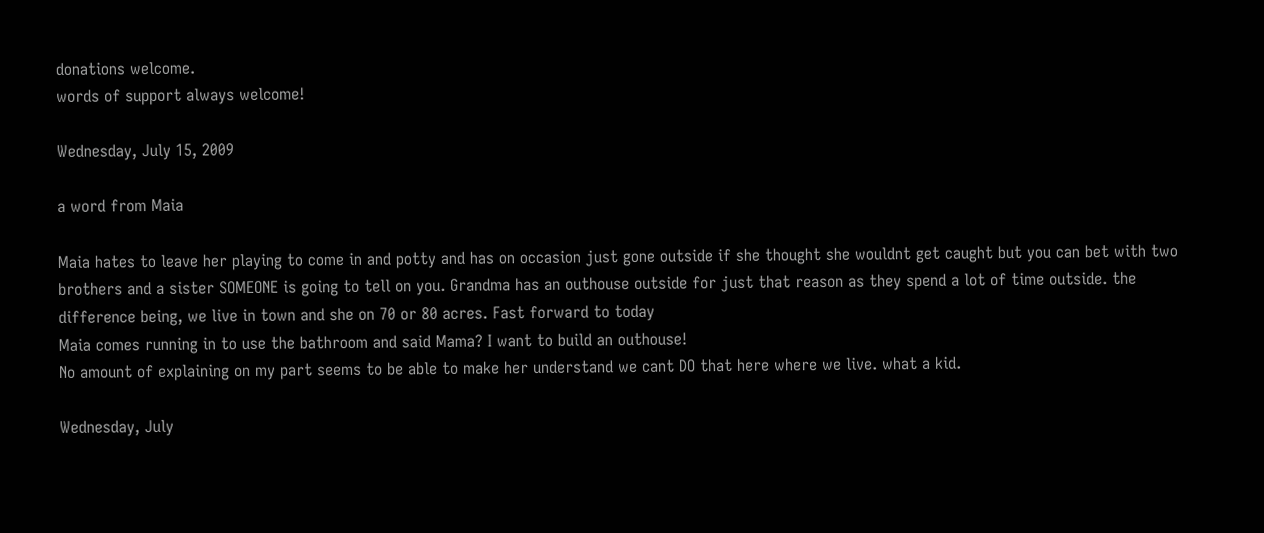donations welcome.
words of support always welcome!

Wednesday, July 15, 2009

a word from Maia

Maia hates to leave her playing to come in and potty and has on occasion just gone outside if she thought she wouldnt get caught but you can bet with two brothers and a sister SOMEONE is going to tell on you. Grandma has an outhouse outside for just that reason as they spend a lot of time outside. the difference being, we live in town and she on 70 or 80 acres. Fast forward to today
Maia comes running in to use the bathroom and said Mama? I want to build an outhouse!
No amount of explaining on my part seems to be able to make her understand we cant DO that here where we live. what a kid.

Wednesday, July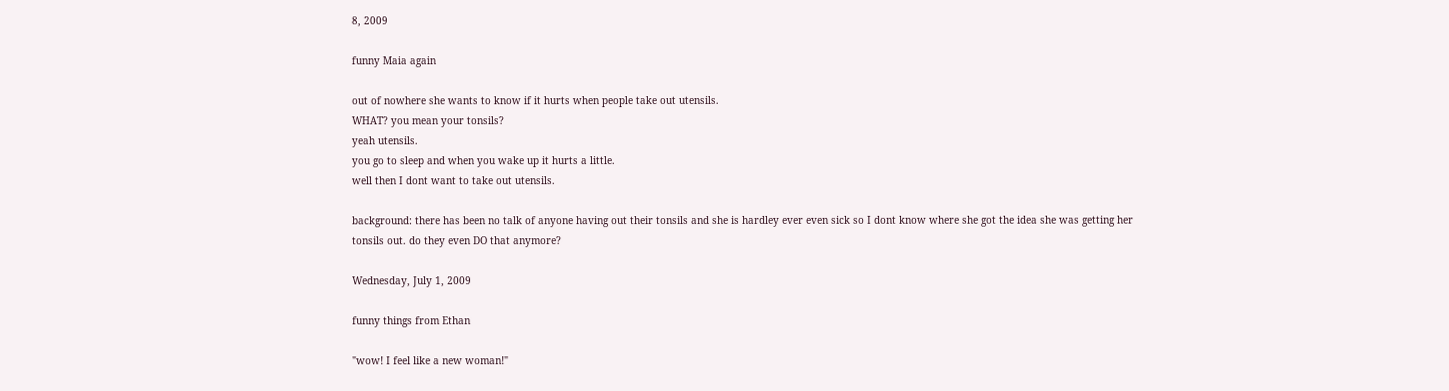8, 2009

funny Maia again

out of nowhere she wants to know if it hurts when people take out utensils.
WHAT? you mean your tonsils?
yeah utensils.
you go to sleep and when you wake up it hurts a little.
well then I dont want to take out utensils.

background: there has been no talk of anyone having out their tonsils and she is hardley ever even sick so I dont know where she got the idea she was getting her tonsils out. do they even DO that anymore?

Wednesday, July 1, 2009

funny things from Ethan

"wow! I feel like a new woman!"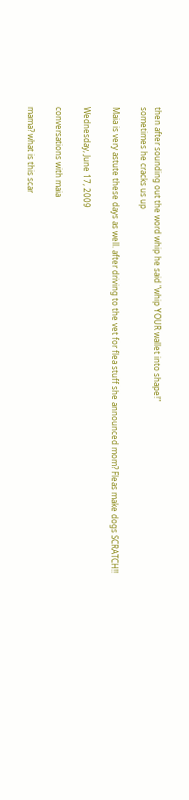then after sounding out the word whip he said "whip YOUR wallet into shape!"
sometimes he cracks us up

Maia is very astute these days as well. after driving to the vet for flea stuff she announced mom? Fleas make dogs SCRATCH!!

Wednesday, June 17, 2009

conversations with maia

mama? what is this scar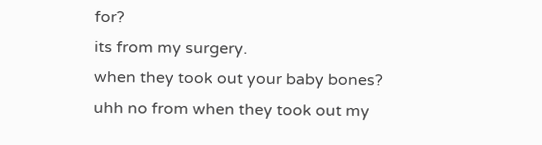for?
its from my surgery.
when they took out your baby bones?
uhh no from when they took out my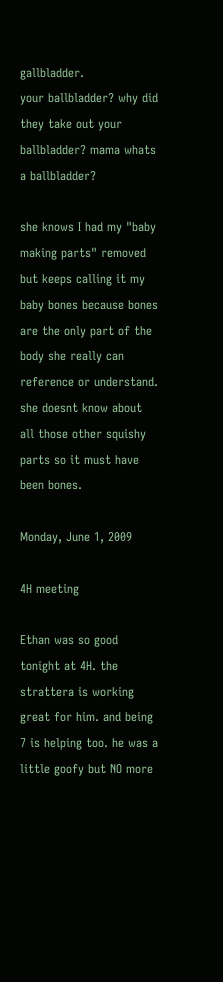gallbladder.
your ballbladder? why did they take out your ballbladder? mama whats a ballbladder?

she knows I had my "baby making parts" removed but keeps calling it my baby bones because bones are the only part of the body she really can reference or understand. she doesnt know about all those other squishy parts so it must have been bones.

Monday, June 1, 2009

4H meeting

Ethan was so good tonight at 4H. the strattera is working great for him. and being 7 is helping too. he was a little goofy but NO more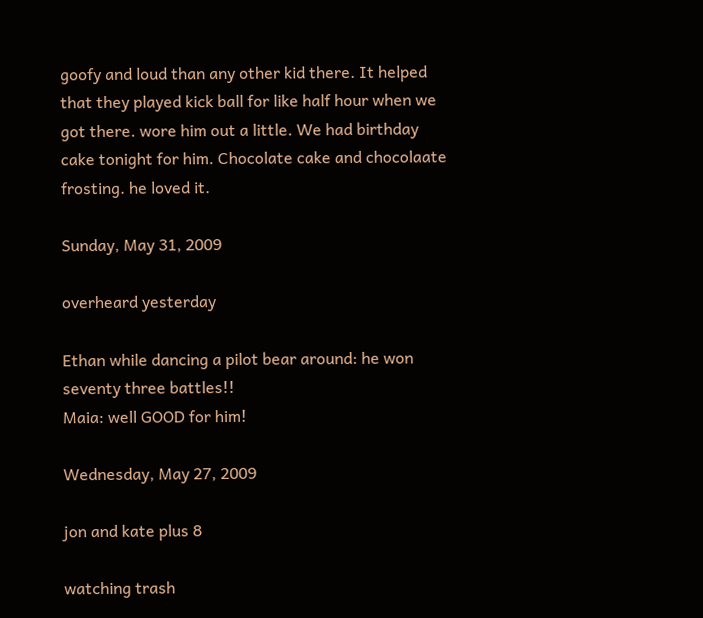goofy and loud than any other kid there. It helped that they played kick ball for like half hour when we got there. wore him out a little. We had birthday cake tonight for him. Chocolate cake and chocolaate frosting. he loved it.

Sunday, May 31, 2009

overheard yesterday

Ethan while dancing a pilot bear around: he won seventy three battles!!
Maia: well GOOD for him!

Wednesday, May 27, 2009

jon and kate plus 8

watching trash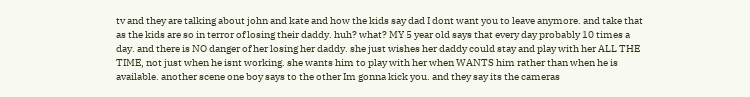tv and they are talking about john and kate and how the kids say dad I dont want you to leave anymore. and take that as the kids are so in terror of losing their daddy. huh? what? MY 5 year old says that every day probably 10 times a day. and there is NO danger of her losing her daddy. she just wishes her daddy could stay and play with her ALL THE TIME, not just when he isnt working. she wants him to play with her when WANTS him rather than when he is available. another scene one boy says to the other Im gonna kick you. and they say its the cameras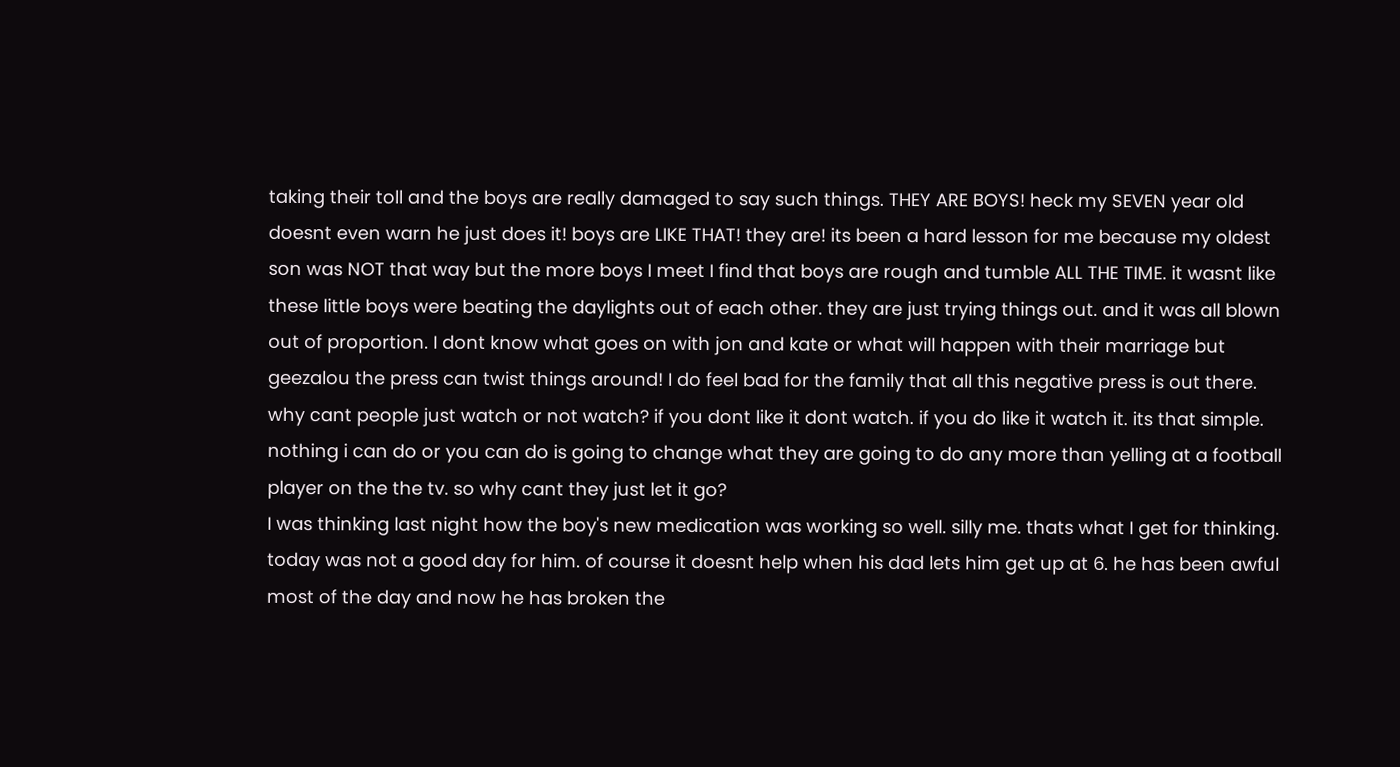taking their toll and the boys are really damaged to say such things. THEY ARE BOYS! heck my SEVEN year old doesnt even warn he just does it! boys are LIKE THAT! they are! its been a hard lesson for me because my oldest son was NOT that way but the more boys I meet I find that boys are rough and tumble ALL THE TIME. it wasnt like these little boys were beating the daylights out of each other. they are just trying things out. and it was all blown out of proportion. I dont know what goes on with jon and kate or what will happen with their marriage but geezalou the press can twist things around! I do feel bad for the family that all this negative press is out there. why cant people just watch or not watch? if you dont like it dont watch. if you do like it watch it. its that simple. nothing i can do or you can do is going to change what they are going to do any more than yelling at a football player on the the tv. so why cant they just let it go?
I was thinking last night how the boy's new medication was working so well. silly me. thats what I get for thinking. today was not a good day for him. of course it doesnt help when his dad lets him get up at 6. he has been awful most of the day and now he has broken the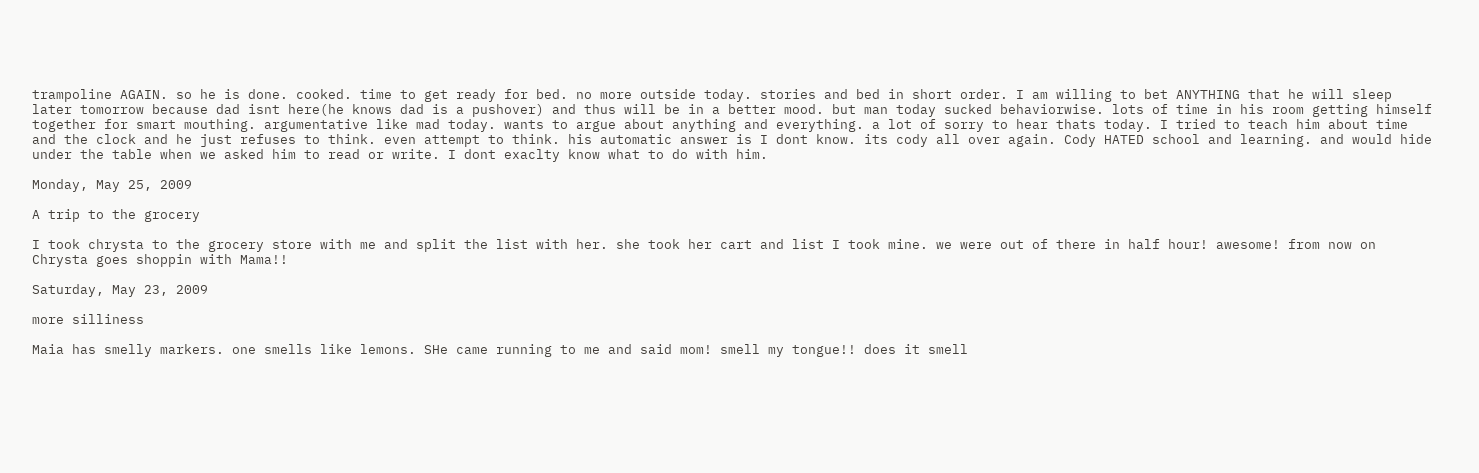trampoline AGAIN. so he is done. cooked. time to get ready for bed. no more outside today. stories and bed in short order. I am willing to bet ANYTHING that he will sleep later tomorrow because dad isnt here(he knows dad is a pushover) and thus will be in a better mood. but man today sucked behaviorwise. lots of time in his room getting himself together for smart mouthing. argumentative like mad today. wants to argue about anything and everything. a lot of sorry to hear thats today. I tried to teach him about time and the clock and he just refuses to think. even attempt to think. his automatic answer is I dont know. its cody all over again. Cody HATED school and learning. and would hide under the table when we asked him to read or write. I dont exaclty know what to do with him.

Monday, May 25, 2009

A trip to the grocery

I took chrysta to the grocery store with me and split the list with her. she took her cart and list I took mine. we were out of there in half hour! awesome! from now on Chrysta goes shoppin with Mama!!

Saturday, May 23, 2009

more silliness

Maia has smelly markers. one smells like lemons. SHe came running to me and said mom! smell my tongue!! does it smell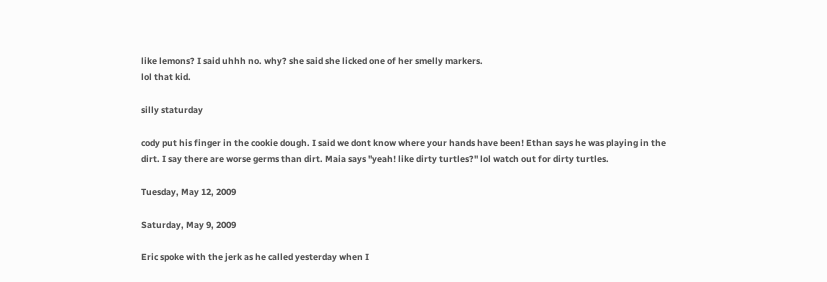like lemons? I said uhhh no. why? she said she licked one of her smelly markers.
lol that kid.

silly staturday

cody put his finger in the cookie dough. I said we dont know where your hands have been! Ethan says he was playing in the dirt. I say there are worse germs than dirt. Maia says "yeah! like dirty turtles?" lol watch out for dirty turtles.

Tuesday, May 12, 2009

Saturday, May 9, 2009

Eric spoke with the jerk as he called yesterday when I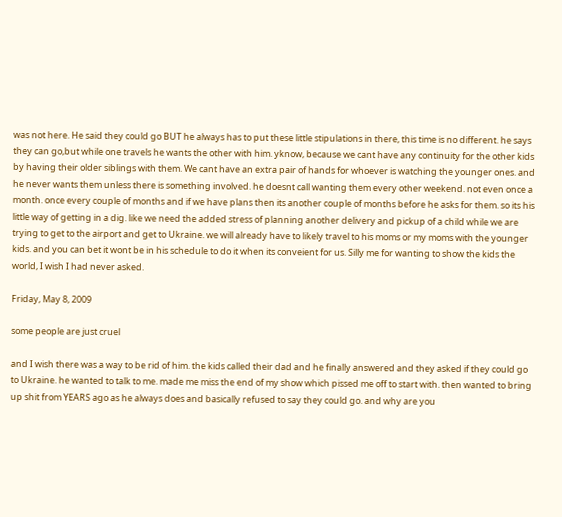was not here. He said they could go BUT he always has to put these little stipulations in there, this time is no different. he says they can go,but while one travels he wants the other with him. yknow, because we cant have any continuity for the other kids by having their older siblings with them. We cant have an extra pair of hands for whoever is watching the younger ones. and he never wants them unless there is something involved. he doesnt call wanting them every other weekend. not even once a month. once every couple of months and if we have plans then its another couple of months before he asks for them. so its his little way of getting in a dig. like we need the added stress of planning another delivery and pickup of a child while we are trying to get to the airport and get to Ukraine. we will already have to likely travel to his moms or my moms with the younger kids. and you can bet it wont be in his schedule to do it when its conveient for us. Silly me for wanting to show the kids the world, I wish I had never asked.

Friday, May 8, 2009

some people are just cruel

and I wish there was a way to be rid of him. the kids called their dad and he finally answered and they asked if they could go to Ukraine. he wanted to talk to me. made me miss the end of my show which pissed me off to start with. then wanted to bring up shit from YEARS ago as he always does and basically refused to say they could go. and why are you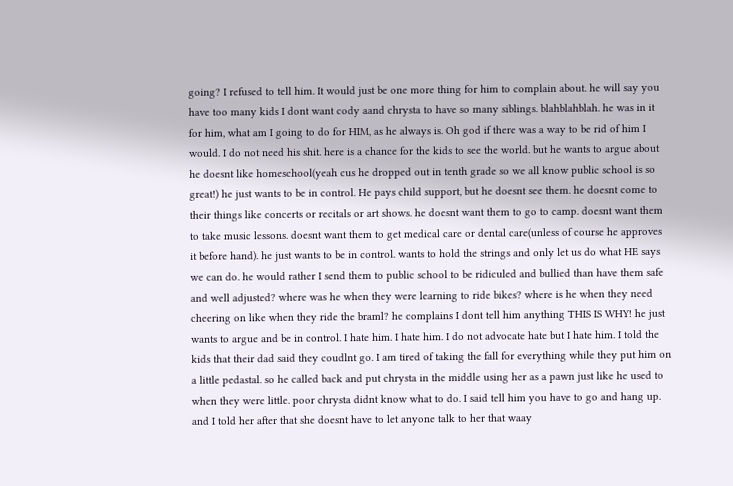going? I refused to tell him. It would just be one more thing for him to complain about. he will say you have too many kids I dont want cody aand chrysta to have so many siblings. blahblahblah. he was in it for him, what am I going to do for HIM, as he always is. Oh god if there was a way to be rid of him I would. I do not need his shit. here is a chance for the kids to see the world. but he wants to argue about he doesnt like homeschool(yeah cus he dropped out in tenth grade so we all know public school is so great!) he just wants to be in control. He pays child support, but he doesnt see them. he doesnt come to their things like concerts or recitals or art shows. he doesnt want them to go to camp. doesnt want them to take music lessons. doesnt want them to get medical care or dental care(unless of course he approves it before hand). he just wants to be in control. wants to hold the strings and only let us do what HE says we can do. he would rather I send them to public school to be ridiculed and bullied than have them safe and well adjusted? where was he when they were learning to ride bikes? where is he when they need cheering on like when they ride the braml? he complains I dont tell him anything THIS IS WHY! he just wants to argue and be in control. I hate him. I hate him. I do not advocate hate but I hate him. I told the kids that their dad said they coudlnt go. I am tired of taking the fall for everything while they put him on a little pedastal. so he called back and put chrysta in the middle using her as a pawn just like he used to when they were little. poor chrysta didnt know what to do. I said tell him you have to go and hang up. and I told her after that she doesnt have to let anyone talk to her that waay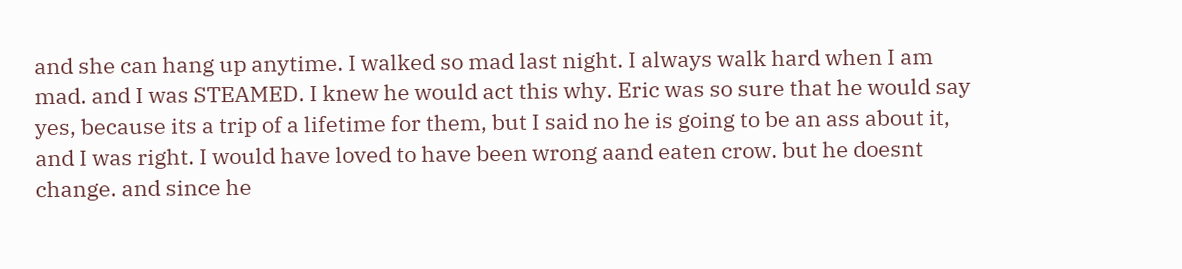and she can hang up anytime. I walked so mad last night. I always walk hard when I am mad. and I was STEAMED. I knew he would act this why. Eric was so sure that he would say yes, because its a trip of a lifetime for them, but I said no he is going to be an ass about it, and I was right. I would have loved to have been wrong aand eaten crow. but he doesnt change. and since he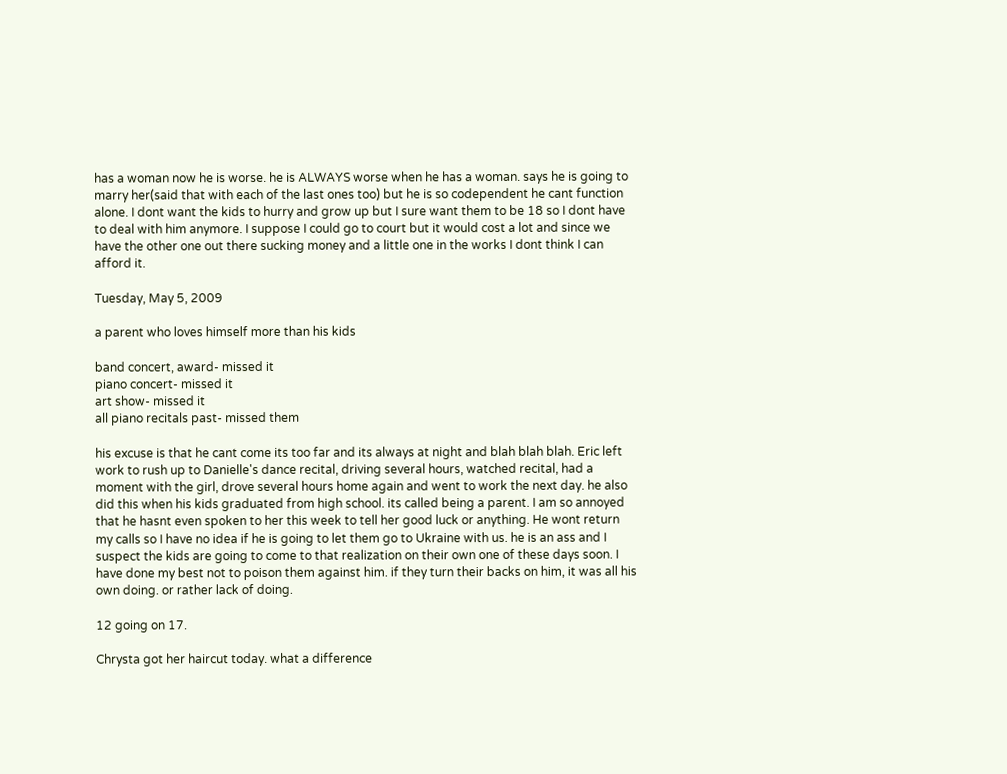has a woman now he is worse. he is ALWAYS worse when he has a woman. says he is going to marry her(said that with each of the last ones too) but he is so codependent he cant function alone. I dont want the kids to hurry and grow up but I sure want them to be 18 so I dont have to deal with him anymore. I suppose I could go to court but it would cost a lot and since we have the other one out there sucking money and a little one in the works I dont think I can afford it.

Tuesday, May 5, 2009

a parent who loves himself more than his kids

band concert, award- missed it
piano concert- missed it
art show- missed it
all piano recitals past- missed them

his excuse is that he cant come its too far and its always at night and blah blah blah. Eric left work to rush up to Danielle's dance recital, driving several hours, watched recital, had a moment with the girl, drove several hours home again and went to work the next day. he also did this when his kids graduated from high school. its called being a parent. I am so annoyed that he hasnt even spoken to her this week to tell her good luck or anything. He wont return my calls so I have no idea if he is going to let them go to Ukraine with us. he is an ass and I suspect the kids are going to come to that realization on their own one of these days soon. I have done my best not to poison them against him. if they turn their backs on him, it was all his own doing. or rather lack of doing.

12 going on 17.

Chrysta got her haircut today. what a difference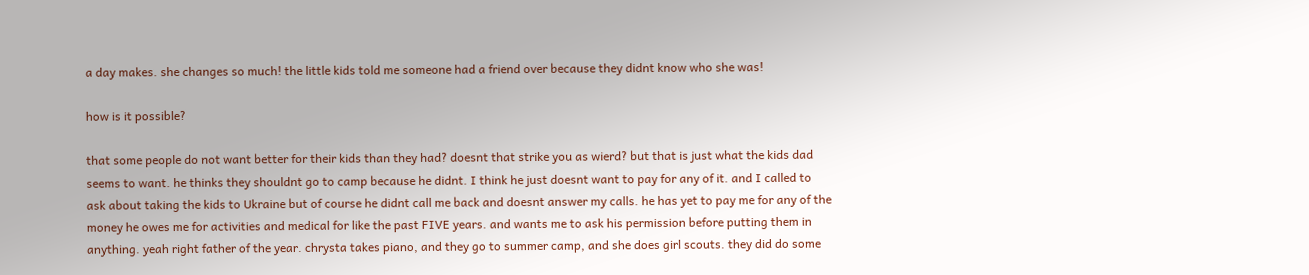a day makes. she changes so much! the little kids told me someone had a friend over because they didnt know who she was!

how is it possible?

that some people do not want better for their kids than they had? doesnt that strike you as wierd? but that is just what the kids dad seems to want. he thinks they shouldnt go to camp because he didnt. I think he just doesnt want to pay for any of it. and I called to ask about taking the kids to Ukraine but of course he didnt call me back and doesnt answer my calls. he has yet to pay me for any of the money he owes me for activities and medical for like the past FIVE years. and wants me to ask his permission before putting them in anything. yeah right father of the year. chrysta takes piano, and they go to summer camp, and she does girl scouts. they did do some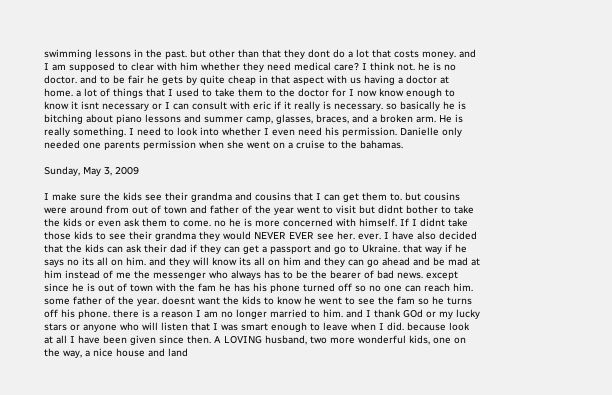swimming lessons in the past. but other than that they dont do a lot that costs money. and I am supposed to clear with him whether they need medical care? I think not. he is no doctor. and to be fair he gets by quite cheap in that aspect with us having a doctor at home. a lot of things that I used to take them to the doctor for I now know enough to know it isnt necessary or I can consult with eric if it really is necessary. so basically he is bitching about piano lessons and summer camp, glasses, braces, and a broken arm. He is really something. I need to look into whether I even need his permission. Danielle only needed one parents permission when she went on a cruise to the bahamas.

Sunday, May 3, 2009

I make sure the kids see their grandma and cousins that I can get them to. but cousins were around from out of town and father of the year went to visit but didnt bother to take the kids or even ask them to come. no he is more concerned with himself. If I didnt take those kids to see their grandma they would NEVER EVER see her. ever. I have also decided that the kids can ask their dad if they can get a passport and go to Ukraine. that way if he says no its all on him. and they will know its all on him and they can go ahead and be mad at him instead of me the messenger who always has to be the bearer of bad news. except since he is out of town with the fam he has his phone turned off so no one can reach him. some father of the year. doesnt want the kids to know he went to see the fam so he turns off his phone. there is a reason I am no longer married to him. and I thank GOd or my lucky stars or anyone who will listen that I was smart enough to leave when I did. because look at all I have been given since then. A LOVING husband, two more wonderful kids, one on the way, a nice house and land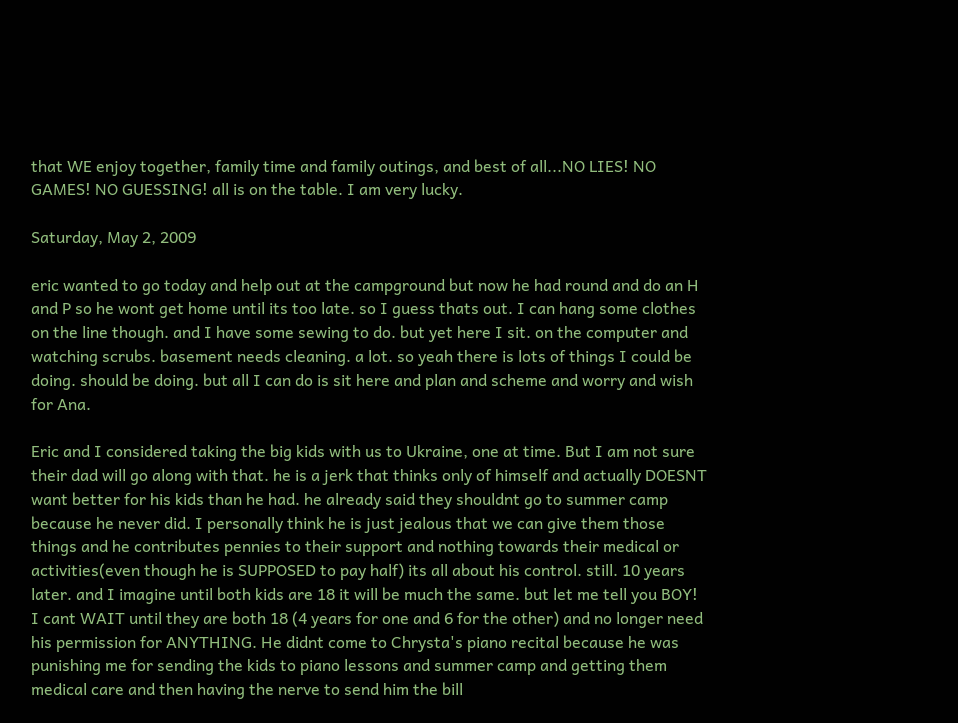that WE enjoy together, family time and family outings, and best of all...NO LIES! NO GAMES! NO GUESSING! all is on the table. I am very lucky.

Saturday, May 2, 2009

eric wanted to go today and help out at the campground but now he had round and do an H and P so he wont get home until its too late. so I guess thats out. I can hang some clothes on the line though. and I have some sewing to do. but yet here I sit. on the computer and watching scrubs. basement needs cleaning. a lot. so yeah there is lots of things I could be doing. should be doing. but all I can do is sit here and plan and scheme and worry and wish for Ana.

Eric and I considered taking the big kids with us to Ukraine, one at time. But I am not sure their dad will go along with that. he is a jerk that thinks only of himself and actually DOESNT want better for his kids than he had. he already said they shouldnt go to summer camp because he never did. I personally think he is just jealous that we can give them those things and he contributes pennies to their support and nothing towards their medical or activities(even though he is SUPPOSED to pay half) its all about his control. still. 10 years later. and I imagine until both kids are 18 it will be much the same. but let me tell you BOY! I cant WAIT until they are both 18 (4 years for one and 6 for the other) and no longer need his permission for ANYTHING. He didnt come to Chrysta's piano recital because he was punishing me for sending the kids to piano lessons and summer camp and getting them medical care and then having the nerve to send him the bill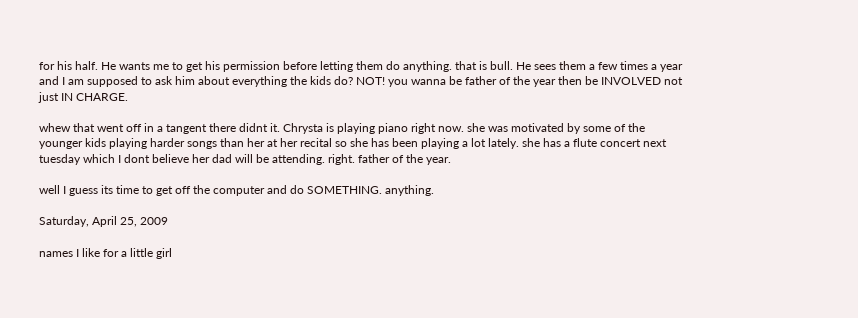for his half. He wants me to get his permission before letting them do anything. that is bull. He sees them a few times a year and I am supposed to ask him about everything the kids do? NOT! you wanna be father of the year then be INVOLVED not just IN CHARGE.

whew that went off in a tangent there didnt it. Chrysta is playing piano right now. she was motivated by some of the younger kids playing harder songs than her at her recital so she has been playing a lot lately. she has a flute concert next tuesday which I dont believe her dad will be attending. right. father of the year.

well I guess its time to get off the computer and do SOMETHING. anything.

Saturday, April 25, 2009

names I like for a little girl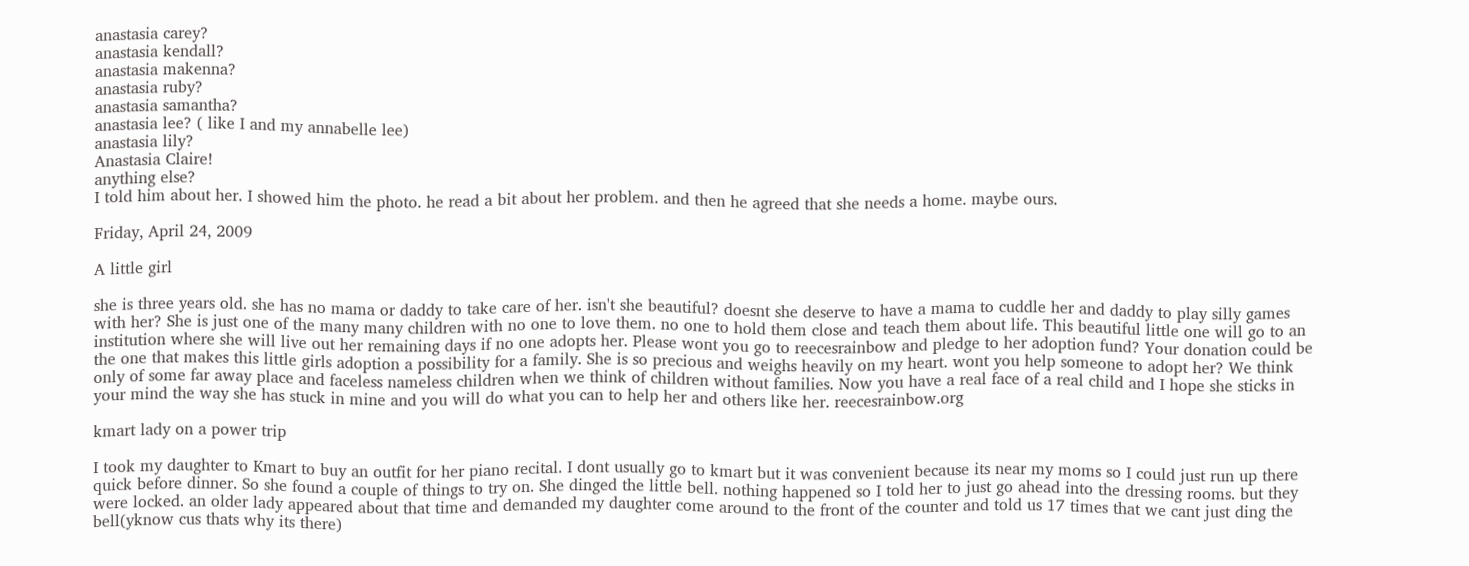anastasia carey?
anastasia kendall?
anastasia makenna?
anastasia ruby?
anastasia samantha?
anastasia lee? ( like I and my annabelle lee)
anastasia lily?
Anastasia Claire!
anything else?
I told him about her. I showed him the photo. he read a bit about her problem. and then he agreed that she needs a home. maybe ours.

Friday, April 24, 2009

A little girl

she is three years old. she has no mama or daddy to take care of her. isn't she beautiful? doesnt she deserve to have a mama to cuddle her and daddy to play silly games with her? She is just one of the many many children with no one to love them. no one to hold them close and teach them about life. This beautiful little one will go to an institution where she will live out her remaining days if no one adopts her. Please wont you go to reecesrainbow and pledge to her adoption fund? Your donation could be the one that makes this little girls adoption a possibility for a family. She is so precious and weighs heavily on my heart. wont you help someone to adopt her? We think only of some far away place and faceless nameless children when we think of children without families. Now you have a real face of a real child and I hope she sticks in your mind the way she has stuck in mine and you will do what you can to help her and others like her. reecesrainbow.org

kmart lady on a power trip

I took my daughter to Kmart to buy an outfit for her piano recital. I dont usually go to kmart but it was convenient because its near my moms so I could just run up there quick before dinner. So she found a couple of things to try on. She dinged the little bell. nothing happened so I told her to just go ahead into the dressing rooms. but they were locked. an older lady appeared about that time and demanded my daughter come around to the front of the counter and told us 17 times that we cant just ding the bell(yknow cus thats why its there)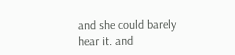and she could barely hear it. and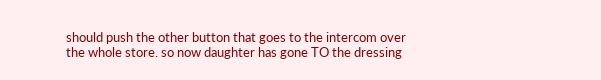should push the other button that goes to the intercom over the whole store. so now daughter has gone TO the dressing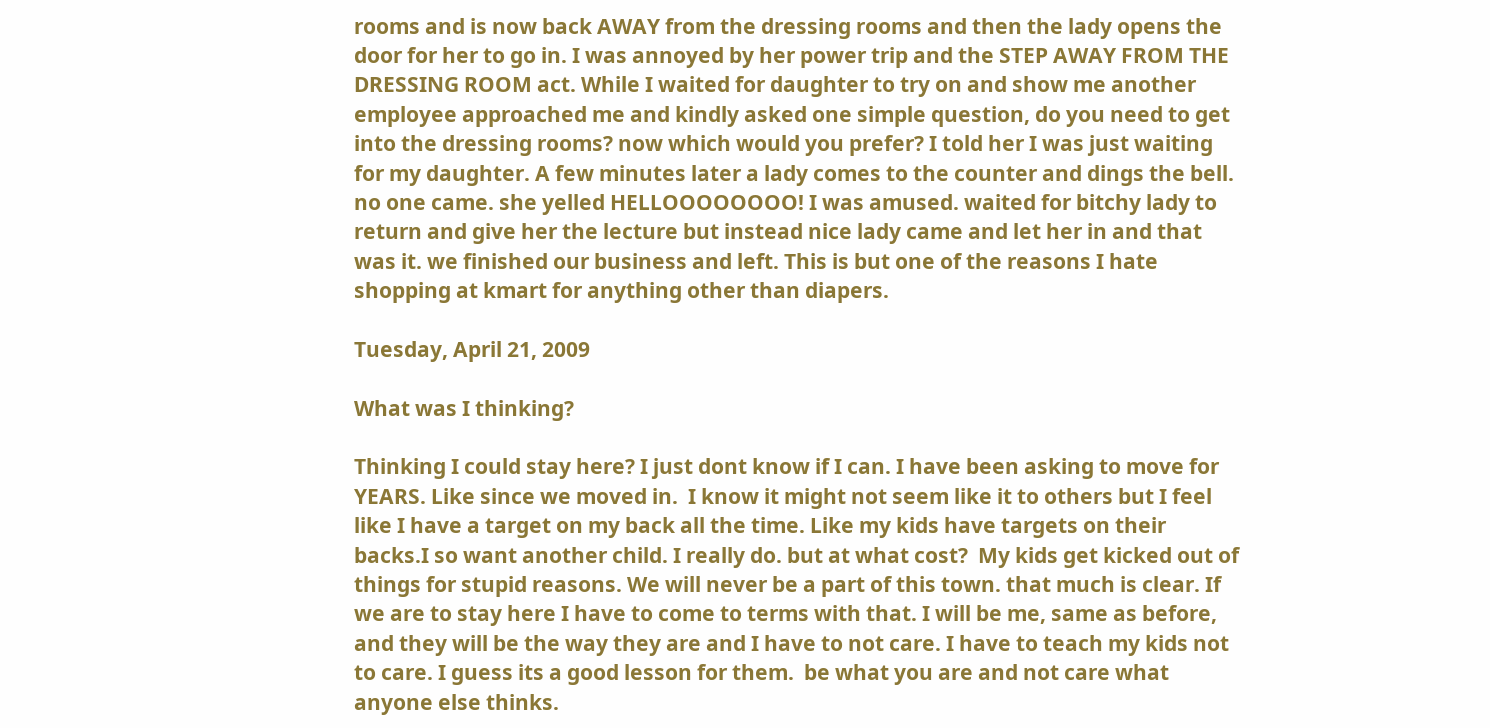rooms and is now back AWAY from the dressing rooms and then the lady opens the door for her to go in. I was annoyed by her power trip and the STEP AWAY FROM THE DRESSING ROOM act. While I waited for daughter to try on and show me another employee approached me and kindly asked one simple question, do you need to get into the dressing rooms? now which would you prefer? I told her I was just waiting for my daughter. A few minutes later a lady comes to the counter and dings the bell. no one came. she yelled HELLOOOOOOOO! I was amused. waited for bitchy lady to return and give her the lecture but instead nice lady came and let her in and that was it. we finished our business and left. This is but one of the reasons I hate shopping at kmart for anything other than diapers.

Tuesday, April 21, 2009

What was I thinking?

Thinking I could stay here? I just dont know if I can. I have been asking to move for YEARS. Like since we moved in.  I know it might not seem like it to others but I feel like I have a target on my back all the time. Like my kids have targets on their backs.I so want another child. I really do. but at what cost?  My kids get kicked out of things for stupid reasons. We will never be a part of this town. that much is clear. If we are to stay here I have to come to terms with that. I will be me, same as before, and they will be the way they are and I have to not care. I have to teach my kids not to care. I guess its a good lesson for them.  be what you are and not care what anyone else thinks.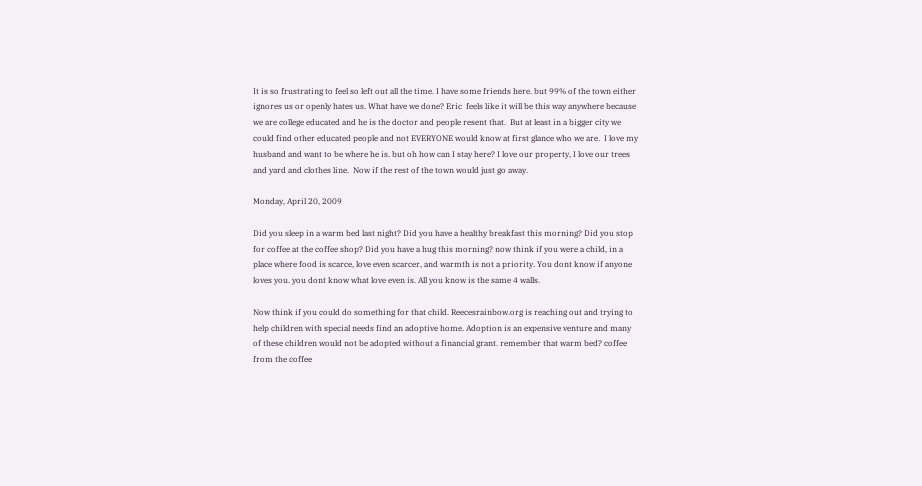It is so frustrating to feel so left out all the time. I have some friends here. but 99% of the town either ignores us or openly hates us. What have we done? Eric  feels like it will be this way anywhere because we are college educated and he is the doctor and people resent that.  But at least in a bigger city we could find other educated people and not EVERYONE would know at first glance who we are.  I love my husband and want to be where he is. but oh how can I stay here? I love our property, I love our trees and yard and clothes line.  Now if the rest of the town would just go away.

Monday, April 20, 2009

Did you sleep in a warm bed last night? Did you have a healthy breakfast this morning? Did you stop for coffee at the coffee shop? Did you have a hug this morning? now think if you were a child, in a place where food is scarce, love even scarcer, and warmth is not a priority. You dont know if anyone loves you. you dont know what love even is. All you know is the same 4 walls.

Now think if you could do something for that child. Reecesrainbow.org is reaching out and trying to help children with special needs find an adoptive home. Adoption is an expensive venture and many of these children would not be adopted without a financial grant. remember that warm bed? coffee from the coffee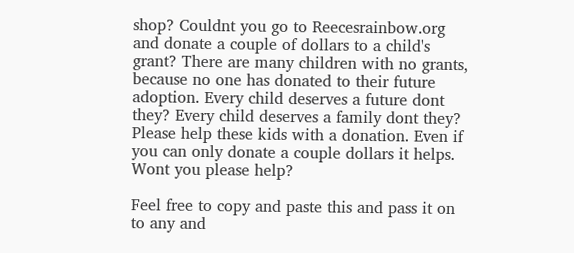shop? Couldnt you go to Reecesrainbow.org and donate a couple of dollars to a child's grant? There are many children with no grants, because no one has donated to their future adoption. Every child deserves a future dont they? Every child deserves a family dont they? Please help these kids with a donation. Even if you can only donate a couple dollars it helps. Wont you please help?

Feel free to copy and paste this and pass it on to any and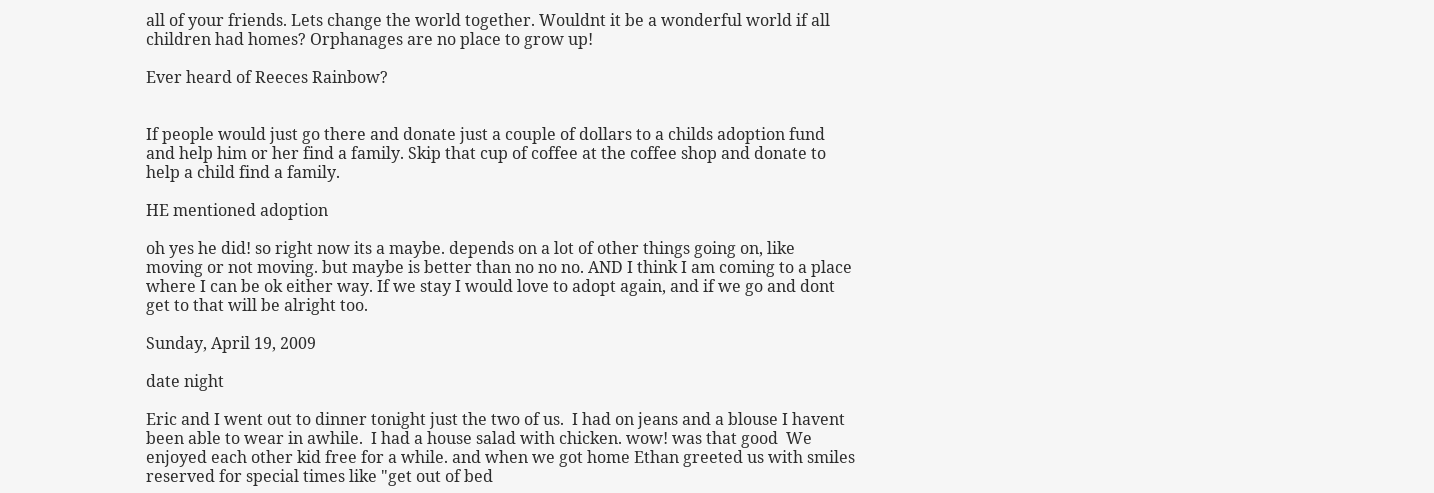all of your friends. Lets change the world together. Wouldnt it be a wonderful world if all children had homes? Orphanages are no place to grow up!

Ever heard of Reeces Rainbow?


If people would just go there and donate just a couple of dollars to a childs adoption fund and help him or her find a family. Skip that cup of coffee at the coffee shop and donate to help a child find a family.

HE mentioned adoption

oh yes he did! so right now its a maybe. depends on a lot of other things going on, like moving or not moving. but maybe is better than no no no. AND I think I am coming to a place where I can be ok either way. If we stay I would love to adopt again, and if we go and dont get to that will be alright too.

Sunday, April 19, 2009

date night

Eric and I went out to dinner tonight just the two of us.  I had on jeans and a blouse I havent been able to wear in awhile.  I had a house salad with chicken. wow! was that good  We enjoyed each other kid free for a while. and when we got home Ethan greeted us with smiles reserved for special times like "get out of bed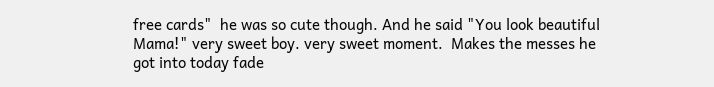free cards"  he was so cute though. And he said "You look beautiful Mama!" very sweet boy. very sweet moment.  Makes the messes he got into today fade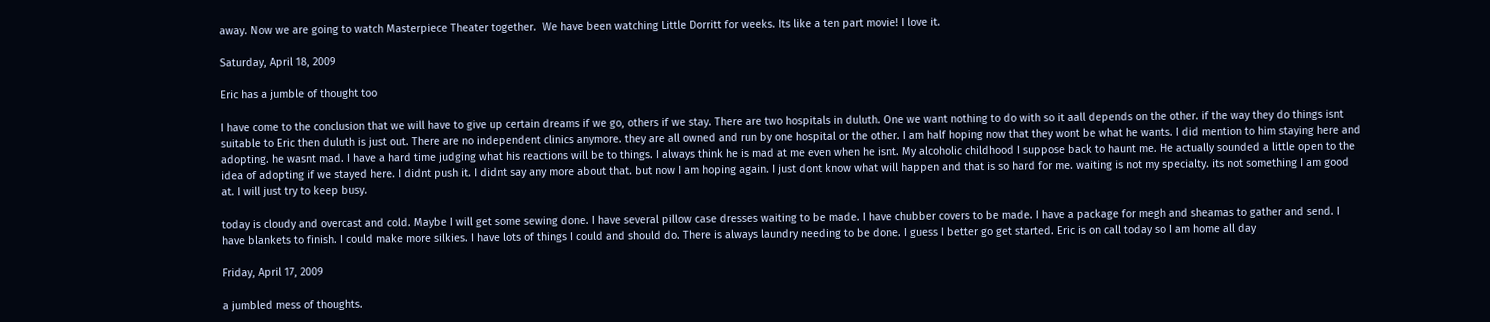away. Now we are going to watch Masterpiece Theater together.  We have been watching Little Dorritt for weeks. Its like a ten part movie! I love it.

Saturday, April 18, 2009

Eric has a jumble of thought too

I have come to the conclusion that we will have to give up certain dreams if we go, others if we stay. There are two hospitals in duluth. One we want nothing to do with so it aall depends on the other. if the way they do things isnt suitable to Eric then duluth is just out. There are no independent clinics anymore. they are all owned and run by one hospital or the other. I am half hoping now that they wont be what he wants. I did mention to him staying here and adopting. he wasnt mad. I have a hard time judging what his reactions will be to things. I always think he is mad at me even when he isnt. My alcoholic childhood I suppose back to haunt me. He actually sounded a little open to the idea of adopting if we stayed here. I didnt push it. I didnt say any more about that. but now I am hoping again. I just dont know what will happen and that is so hard for me. waiting is not my specialty. its not something I am good at. I will just try to keep busy.

today is cloudy and overcast and cold. Maybe I will get some sewing done. I have several pillow case dresses waiting to be made. I have chubber covers to be made. I have a package for megh and sheamas to gather and send. I have blankets to finish. I could make more silkies. I have lots of things I could and should do. There is always laundry needing to be done. I guess I better go get started. Eric is on call today so I am home all day

Friday, April 17, 2009

a jumbled mess of thoughts.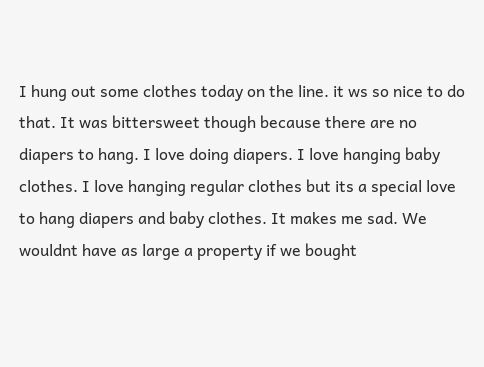I hung out some clothes today on the line. it ws so nice to do that. It was bittersweet though because there are no diapers to hang. I love doing diapers. I love hanging baby clothes. I love hanging regular clothes but its a special love to hang diapers and baby clothes. It makes me sad. We wouldnt have as large a property if we bought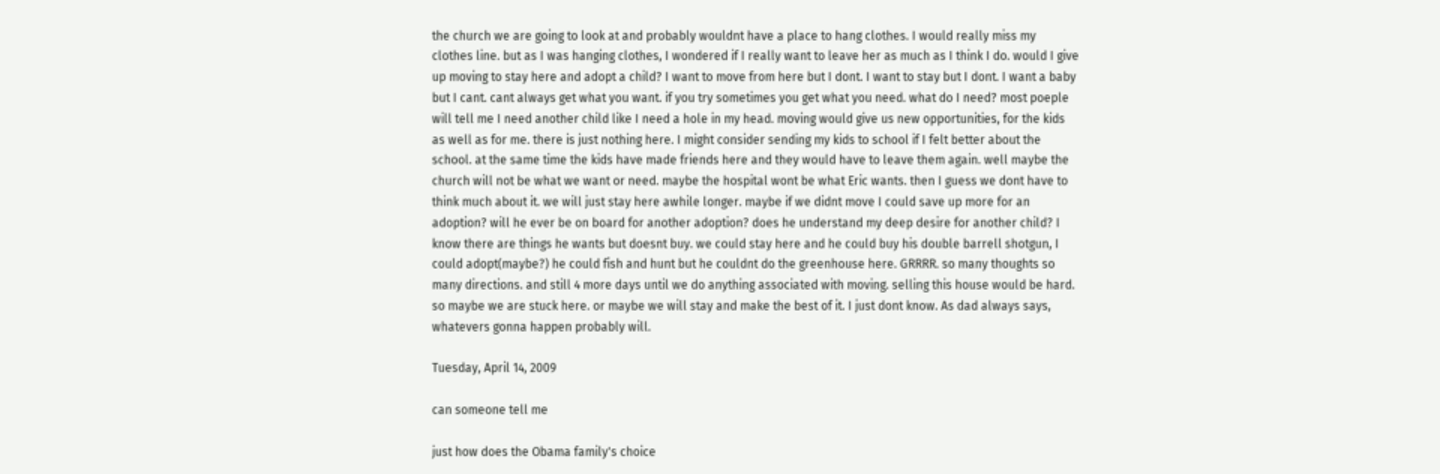the church we are going to look at and probably wouldnt have a place to hang clothes. I would really miss my clothes line. but as I was hanging clothes, I wondered if I really want to leave her as much as I think I do. would I give up moving to stay here and adopt a child? I want to move from here but I dont. I want to stay but I dont. I want a baby but I cant. cant always get what you want. if you try sometimes you get what you need. what do I need? most poeple will tell me I need another child like I need a hole in my head. moving would give us new opportunities, for the kids as well as for me. there is just nothing here. I might consider sending my kids to school if I felt better about the school. at the same time the kids have made friends here and they would have to leave them again. well maybe the church will not be what we want or need. maybe the hospital wont be what Eric wants. then I guess we dont have to think much about it. we will just stay here awhile longer. maybe if we didnt move I could save up more for an adoption? will he ever be on board for another adoption? does he understand my deep desire for another child? I know there are things he wants but doesnt buy. we could stay here and he could buy his double barrell shotgun, I could adopt(maybe?) he could fish and hunt but he couldnt do the greenhouse here. GRRRR. so many thoughts so many directions. and still 4 more days until we do anything associated with moving. selling this house would be hard. so maybe we are stuck here. or maybe we will stay and make the best of it. I just dont know. As dad always says, whatevers gonna happen probably will.

Tuesday, April 14, 2009

can someone tell me

just how does the Obama family's choice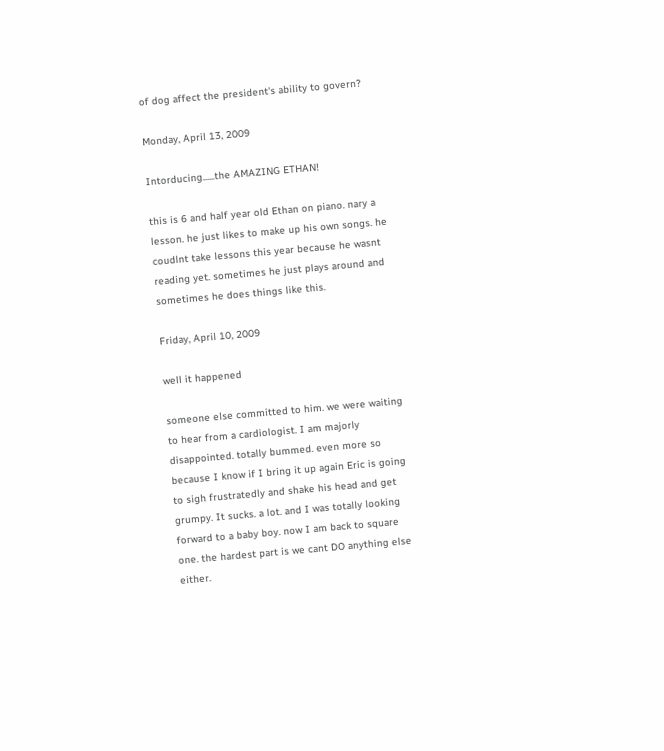of dog affect the president's ability to govern?

Monday, April 13, 2009

Intorducing......the AMAZING ETHAN!

this is 6 and half year old Ethan on piano. nary a lesson. he just likes to make up his own songs. he coudlnt take lessons this year because he wasnt reading yet. sometimes he just plays around and sometimes he does things like this.

Friday, April 10, 2009

well it happened

someone else committed to him. we were waiting to hear from a cardiologist. I am majorly disappointed. totally bummed. even more so because I know if I bring it up again Eric is going to sigh frustratedly and shake his head and get grumpy. It sucks. a lot. and I was totally looking forward to a baby boy. now I am back to square one. the hardest part is we cant DO anything else either.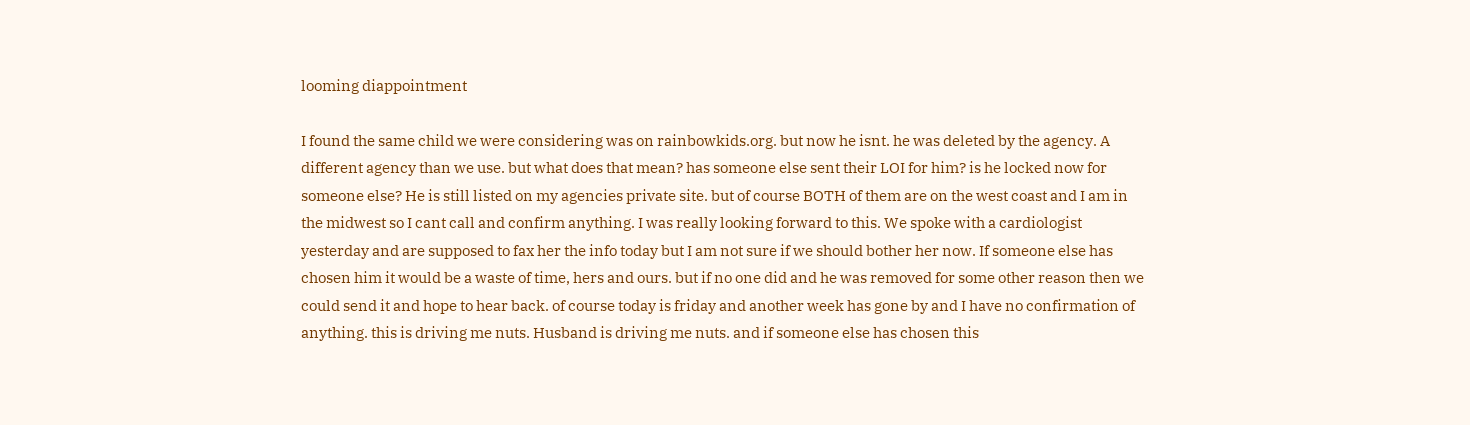looming diappointment

I found the same child we were considering was on rainbowkids.org. but now he isnt. he was deleted by the agency. A different agency than we use. but what does that mean? has someone else sent their LOI for him? is he locked now for someone else? He is still listed on my agencies private site. but of course BOTH of them are on the west coast and I am in the midwest so I cant call and confirm anything. I was really looking forward to this. We spoke with a cardiologist yesterday and are supposed to fax her the info today but I am not sure if we should bother her now. If someone else has chosen him it would be a waste of time, hers and ours. but if no one did and he was removed for some other reason then we could send it and hope to hear back. of course today is friday and another week has gone by and I have no confirmation of anything. this is driving me nuts. Husband is driving me nuts. and if someone else has chosen this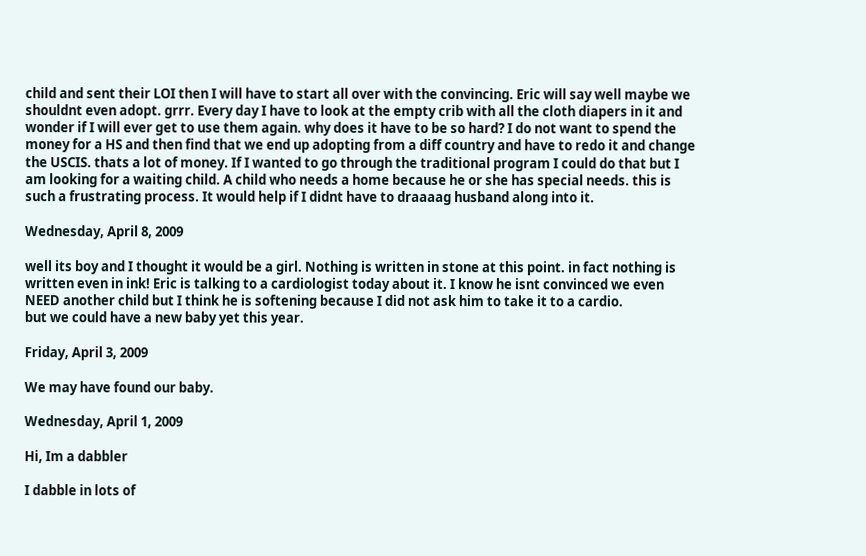child and sent their LOI then I will have to start all over with the convincing. Eric will say well maybe we shouldnt even adopt. grrr. Every day I have to look at the empty crib with all the cloth diapers in it and wonder if I will ever get to use them again. why does it have to be so hard? I do not want to spend the money for a HS and then find that we end up adopting from a diff country and have to redo it and change the USCIS. thats a lot of money. If I wanted to go through the traditional program I could do that but I am looking for a waiting child. A child who needs a home because he or she has special needs. this is such a frustrating process. It would help if I didnt have to draaaag husband along into it.

Wednesday, April 8, 2009

well its boy and I thought it would be a girl. Nothing is written in stone at this point. in fact nothing is written even in ink! Eric is talking to a cardiologist today about it. I know he isnt convinced we even NEED another child but I think he is softening because I did not ask him to take it to a cardio.
but we could have a new baby yet this year.

Friday, April 3, 2009

We may have found our baby.

Wednesday, April 1, 2009

Hi, Im a dabbler

I dabble in lots of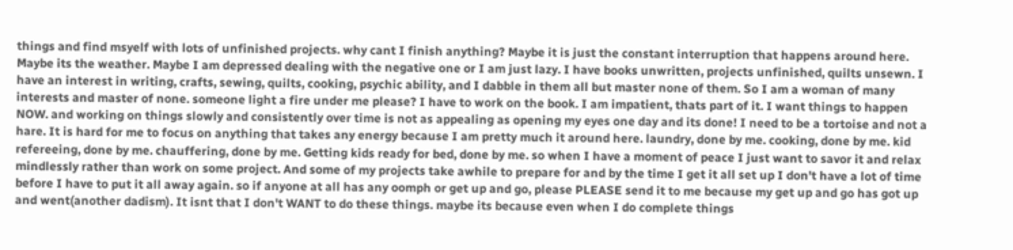things and find msyelf with lots of unfinished projects. why cant I finish anything? Maybe it is just the constant interruption that happens around here. Maybe its the weather. Maybe I am depressed dealing with the negative one or I am just lazy. I have books unwritten, projects unfinished, quilts unsewn. I have an interest in writing, crafts, sewing, quilts, cooking, psychic ability, and I dabble in them all but master none of them. So I am a woman of many interests and master of none. someone light a fire under me please? I have to work on the book. I am impatient, thats part of it. I want things to happen NOW. and working on things slowly and consistently over time is not as appealing as opening my eyes one day and its done! I need to be a tortoise and not a hare. It is hard for me to focus on anything that takes any energy because I am pretty much it around here. laundry, done by me. cooking, done by me. kid refereeing, done by me. chauffering, done by me. Getting kids ready for bed, done by me. so when I have a moment of peace I just want to savor it and relax mindlessly rather than work on some project. And some of my projects take awhile to prepare for and by the time I get it all set up I don't have a lot of time before I have to put it all away again. so if anyone at all has any oomph or get up and go, please PLEASE send it to me because my get up and go has got up and went(another dadism). It isnt that I don't WANT to do these things. maybe its because even when I do complete things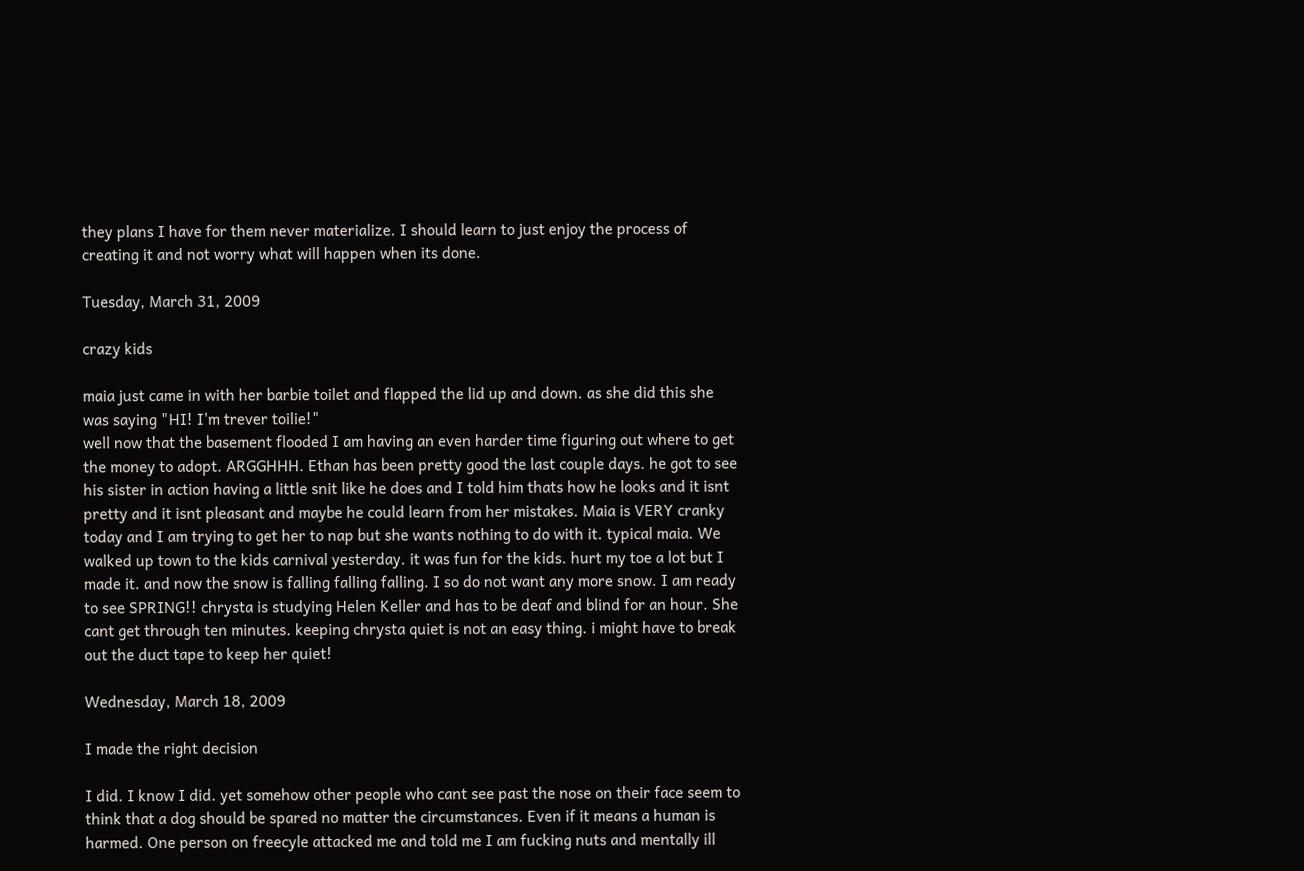they plans I have for them never materialize. I should learn to just enjoy the process of creating it and not worry what will happen when its done.

Tuesday, March 31, 2009

crazy kids

maia just came in with her barbie toilet and flapped the lid up and down. as she did this she was saying "HI! I'm trever toilie!"
well now that the basement flooded I am having an even harder time figuring out where to get the money to adopt. ARGGHHH. Ethan has been pretty good the last couple days. he got to see his sister in action having a little snit like he does and I told him thats how he looks and it isnt pretty and it isnt pleasant and maybe he could learn from her mistakes. Maia is VERY cranky today and I am trying to get her to nap but she wants nothing to do with it. typical maia. We walked up town to the kids carnival yesterday. it was fun for the kids. hurt my toe a lot but I made it. and now the snow is falling falling falling. I so do not want any more snow. I am ready to see SPRING!! chrysta is studying Helen Keller and has to be deaf and blind for an hour. She cant get through ten minutes. keeping chrysta quiet is not an easy thing. i might have to break out the duct tape to keep her quiet!

Wednesday, March 18, 2009

I made the right decision

I did. I know I did. yet somehow other people who cant see past the nose on their face seem to think that a dog should be spared no matter the circumstances. Even if it means a human is harmed. One person on freecyle attacked me and told me I am fucking nuts and mentally ill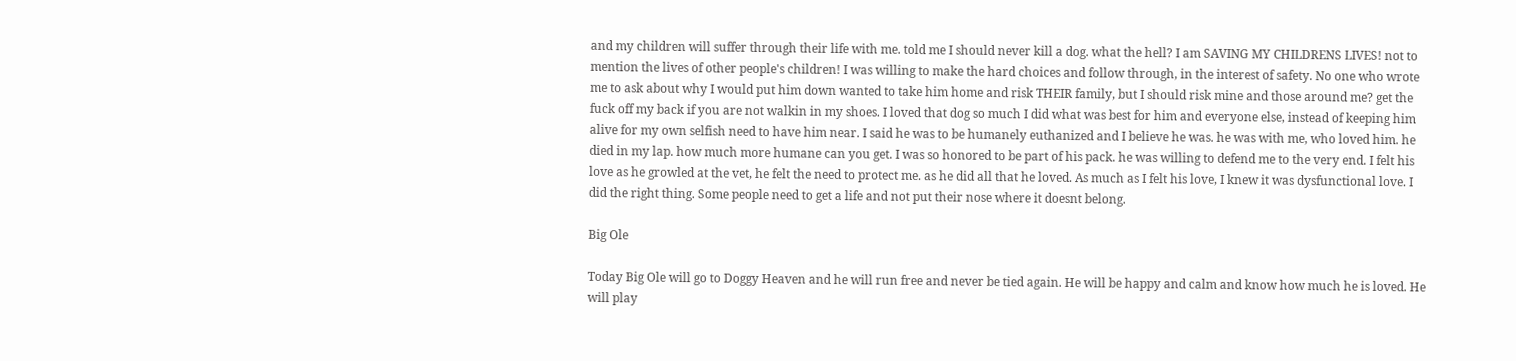and my children will suffer through their life with me. told me I should never kill a dog. what the hell? I am SAVING MY CHILDRENS LIVES! not to mention the lives of other people's children! I was willing to make the hard choices and follow through, in the interest of safety. No one who wrote me to ask about why I would put him down wanted to take him home and risk THEIR family, but I should risk mine and those around me? get the fuck off my back if you are not walkin in my shoes. I loved that dog so much I did what was best for him and everyone else, instead of keeping him alive for my own selfish need to have him near. I said he was to be humanely euthanized and I believe he was. he was with me, who loved him. he died in my lap. how much more humane can you get. I was so honored to be part of his pack. he was willing to defend me to the very end. I felt his love as he growled at the vet, he felt the need to protect me. as he did all that he loved. As much as I felt his love, I knew it was dysfunctional love. I did the right thing. Some people need to get a life and not put their nose where it doesnt belong.

Big Ole

Today Big Ole will go to Doggy Heaven and he will run free and never be tied again. He will be happy and calm and know how much he is loved. He will play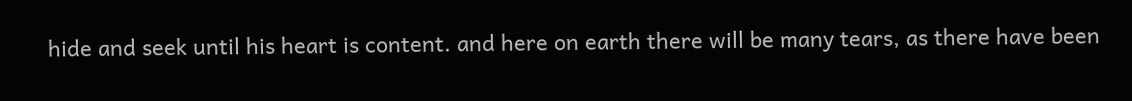hide and seek until his heart is content. and here on earth there will be many tears, as there have been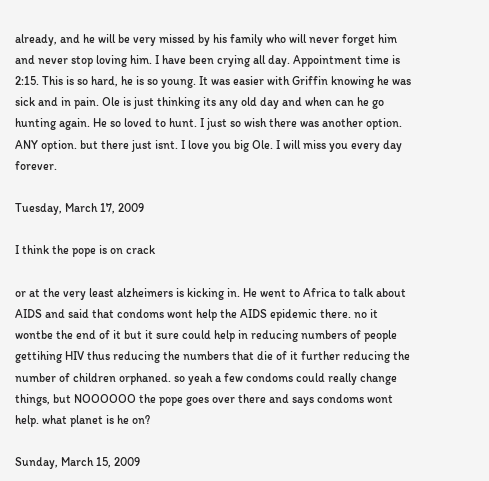already, and he will be very missed by his family who will never forget him and never stop loving him. I have been crying all day. Appointment time is 2:15. This is so hard, he is so young. It was easier with Griffin knowing he was sick and in pain. Ole is just thinking its any old day and when can he go hunting again. He so loved to hunt. I just so wish there was another option. ANY option. but there just isnt. I love you big Ole. I will miss you every day forever.

Tuesday, March 17, 2009

I think the pope is on crack

or at the very least alzheimers is kicking in. He went to Africa to talk about AIDS and said that condoms wont help the AIDS epidemic there. no it wontbe the end of it but it sure could help in reducing numbers of people gettihing HIV thus reducing the numbers that die of it further reducing the number of children orphaned. so yeah a few condoms could really change things, but NOOOOOO the pope goes over there and says condoms wont help. what planet is he on?

Sunday, March 15, 2009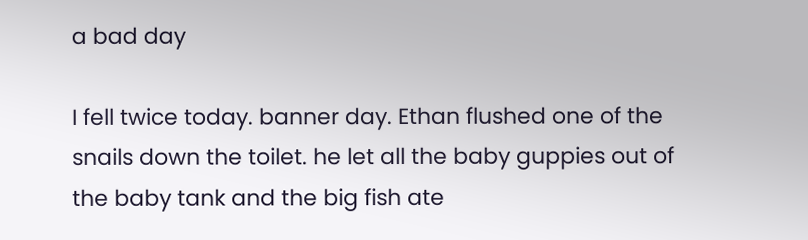a bad day

I fell twice today. banner day. Ethan flushed one of the snails down the toilet. he let all the baby guppies out of the baby tank and the big fish ate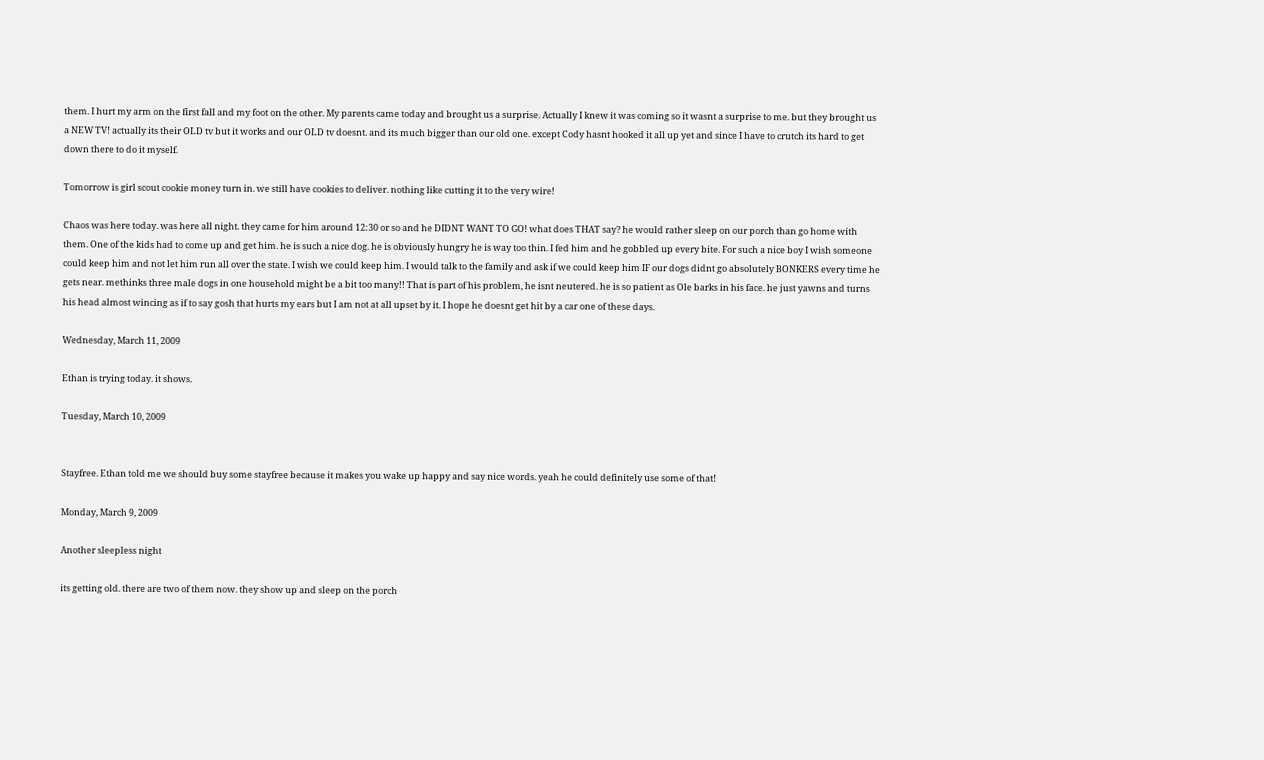them. I hurt my arm on the first fall and my foot on the other. My parents came today and brought us a surprise. Actually I knew it was coming so it wasnt a surprise to me. but they brought us a NEW TV! actually its their OLD tv but it works and our OLD tv doesnt. and its much bigger than our old one. except Cody hasnt hooked it all up yet and since I have to crutch its hard to get down there to do it myself.

Tomorrow is girl scout cookie money turn in. we still have cookies to deliver. nothing like cutting it to the very wire!

Chaos was here today. was here all night. they came for him around 12:30 or so and he DIDNT WANT TO GO! what does THAT say? he would rather sleep on our porch than go home with them. One of the kids had to come up and get him. he is such a nice dog. he is obviously hungry he is way too thin. I fed him and he gobbled up every bite. For such a nice boy I wish someone could keep him and not let him run all over the state. I wish we could keep him. I would talk to the family and ask if we could keep him IF our dogs didnt go absolutely BONKERS every time he gets near. methinks three male dogs in one household might be a bit too many!! That is part of his problem, he isnt neutered. he is so patient as Ole barks in his face. he just yawns and turns his head almost wincing as if to say gosh that hurts my ears but I am not at all upset by it. I hope he doesnt get hit by a car one of these days.

Wednesday, March 11, 2009

Ethan is trying today. it shows.

Tuesday, March 10, 2009


Stayfree. Ethan told me we should buy some stayfree because it makes you wake up happy and say nice words. yeah he could definitely use some of that!

Monday, March 9, 2009

Another sleepless night

its getting old. there are two of them now. they show up and sleep on the porch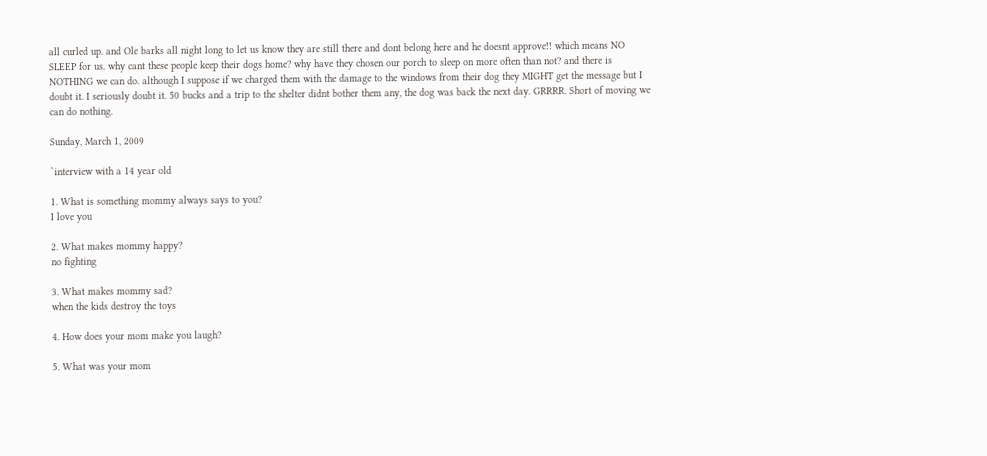all curled up. and Ole barks all night long to let us know they are still there and dont belong here and he doesnt approve!! which means NO SLEEP for us. why cant these people keep their dogs home? why have they chosen our porch to sleep on more often than not? and there is NOTHING we can do. although I suppose if we charged them with the damage to the windows from their dog they MIGHT get the message but I doubt it. I seriously doubt it. 50 bucks and a trip to the shelter didnt bother them any, the dog was back the next day. GRRRR. Short of moving we can do nothing.

Sunday, March 1, 2009

`interview with a 14 year old

1. What is something mommy always says to you?
I love you

2. What makes mommy happy?
no fighting

3. What makes mommy sad?
when the kids destroy the toys

4. How does your mom make you laugh?

5. What was your mom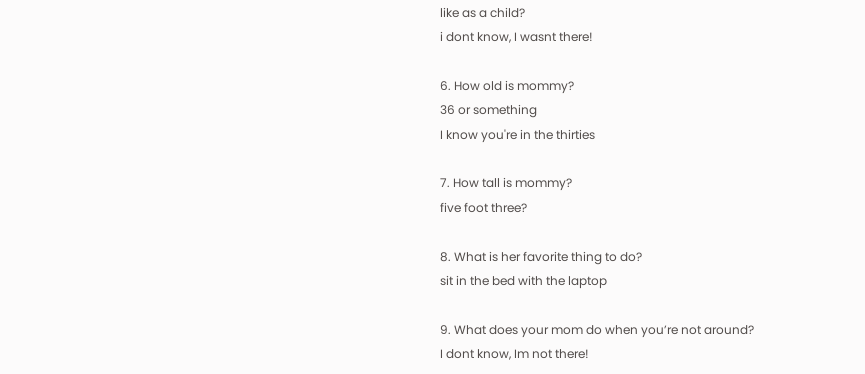like as a child?
i dont know, I wasnt there!

6. How old is mommy?
36 or something
I know you're in the thirties

7. How tall is mommy?
five foot three?

8. What is her favorite thing to do?
sit in the bed with the laptop

9. What does your mom do when you’re not around?
I dont know, Im not there!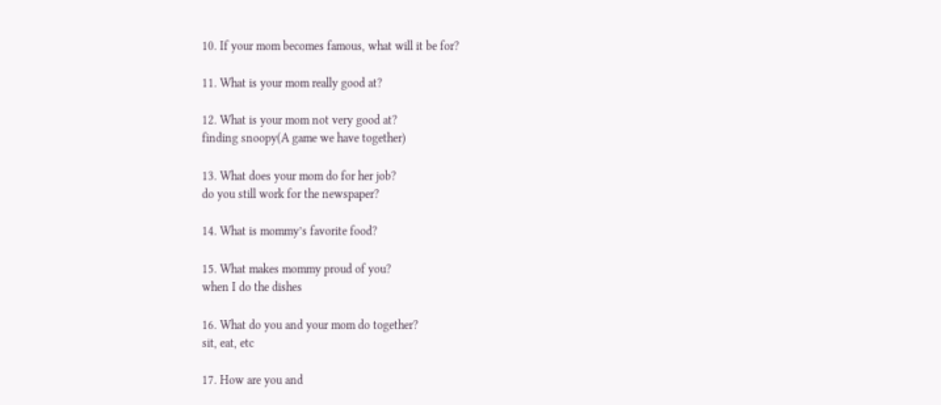10. If your mom becomes famous, what will it be for?

11. What is your mom really good at?

12. What is your mom not very good at?
finding snoopy(A game we have together)

13. What does your mom do for her job?
do you still work for the newspaper?

14. What is mommy’s favorite food?

15. What makes mommy proud of you?
when I do the dishes

16. What do you and your mom do together?
sit, eat, etc

17. How are you and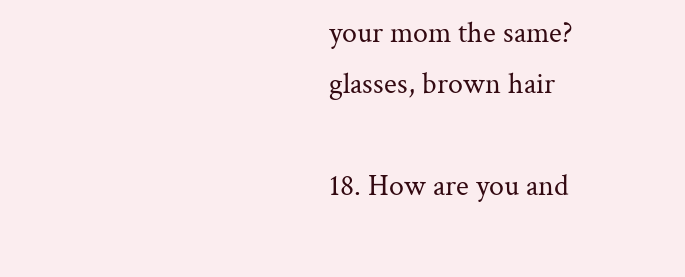your mom the same?
glasses, brown hair

18. How are you and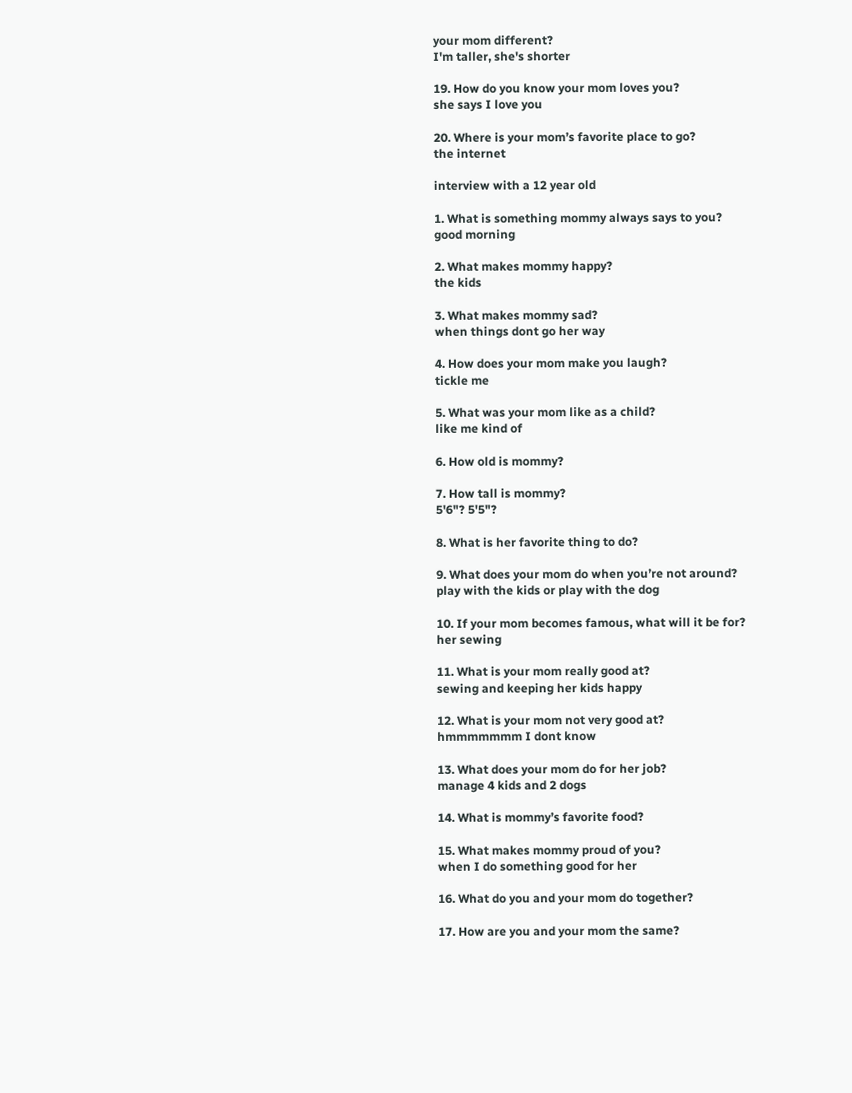your mom different?
I'm taller, she's shorter

19. How do you know your mom loves you?
she says I love you

20. Where is your mom’s favorite place to go?
the internet

interview with a 12 year old

1. What is something mommy always says to you?
good morning

2. What makes mommy happy?
the kids

3. What makes mommy sad?
when things dont go her way

4. How does your mom make you laugh?
tickle me

5. What was your mom like as a child?
like me kind of

6. How old is mommy?

7. How tall is mommy?
5'6"? 5'5"?

8. What is her favorite thing to do?

9. What does your mom do when you’re not around?
play with the kids or play with the dog

10. If your mom becomes famous, what will it be for?
her sewing

11. What is your mom really good at?
sewing and keeping her kids happy

12. What is your mom not very good at?
hmmmmmmm I dont know

13. What does your mom do for her job?
manage 4 kids and 2 dogs

14. What is mommy’s favorite food?

15. What makes mommy proud of you?
when I do something good for her

16. What do you and your mom do together?

17. How are you and your mom the same?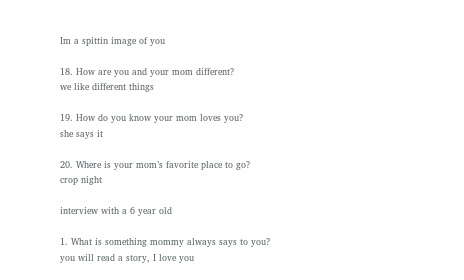Im a spittin image of you

18. How are you and your mom different?
we like different things

19. How do you know your mom loves you?
she says it

20. Where is your mom’s favorite place to go?
crop night

interview with a 6 year old

1. What is something mommy always says to you?
you will read a story, I love you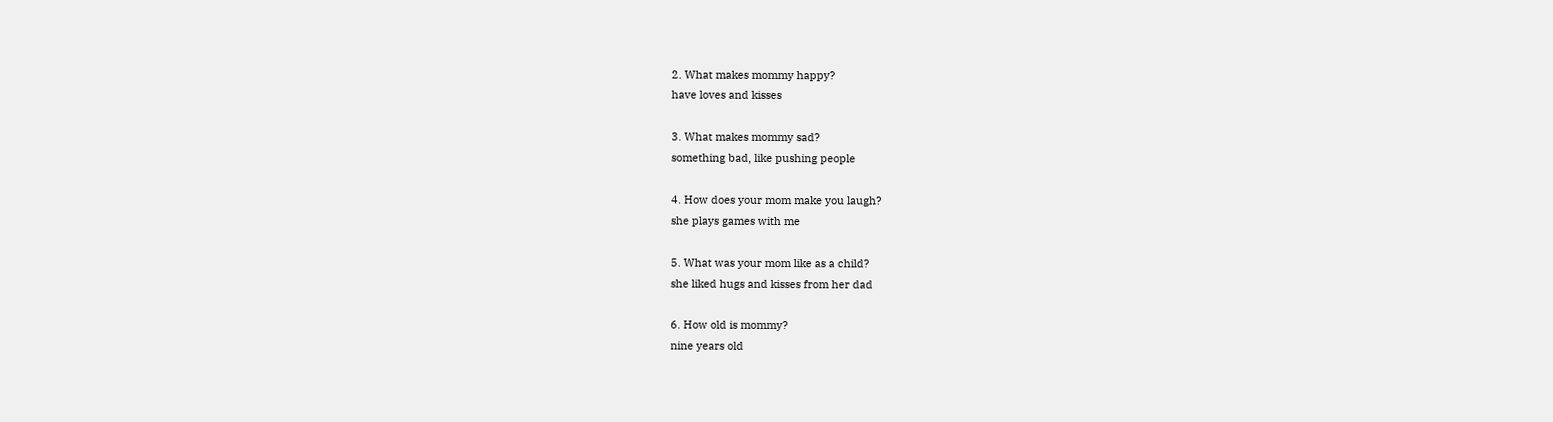2. What makes mommy happy?
have loves and kisses

3. What makes mommy sad?
something bad, like pushing people

4. How does your mom make you laugh?
she plays games with me

5. What was your mom like as a child?
she liked hugs and kisses from her dad

6. How old is mommy?
nine years old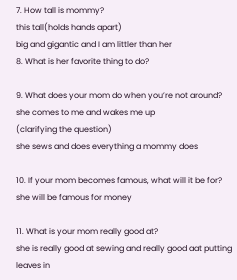7. How tall is mommy?
this tall(holds hands apart)
big and gigantic and I am littler than her
8. What is her favorite thing to do?

9. What does your mom do when you’re not around?
she comes to me and wakes me up
(clarifying the question)
she sews and does everything a mommy does

10. If your mom becomes famous, what will it be for?
she will be famous for money

11. What is your mom really good at?
she is really good at sewing and really good aat putting leaves in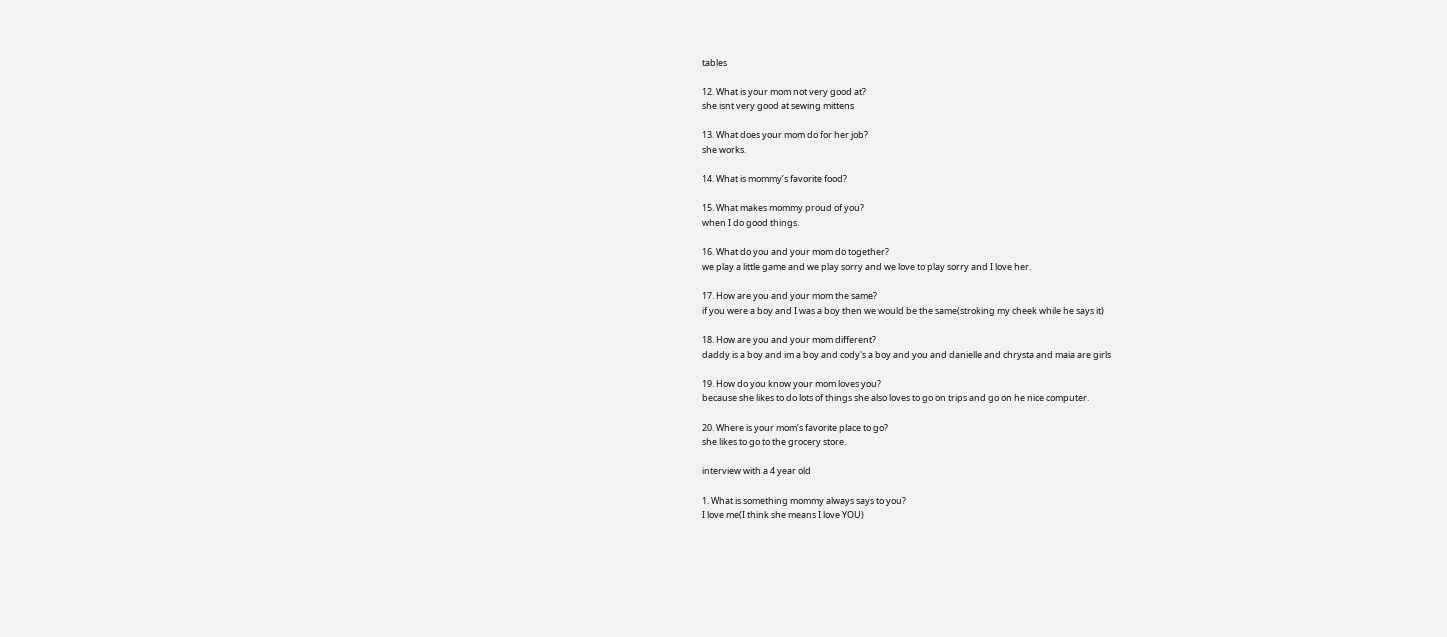tables

12. What is your mom not very good at?
she isnt very good at sewing mittens

13. What does your mom do for her job?
she works.

14. What is mommy’s favorite food?

15. What makes mommy proud of you?
when I do good things.

16. What do you and your mom do together?
we play a little game and we play sorry and we love to play sorry and I love her.

17. How are you and your mom the same?
if you were a boy and I was a boy then we would be the same(stroking my cheek while he says it)

18. How are you and your mom different?
daddy is a boy and im a boy and cody's a boy and you and danielle and chrysta and maia are girls

19. How do you know your mom loves you?
because she likes to do lots of things she also loves to go on trips and go on he nice computer.

20. Where is your mom’s favorite place to go?
she likes to go to the grocery store.

interview with a 4 year old

1. What is something mommy always says to you?
I love me(I think she means I love YOU)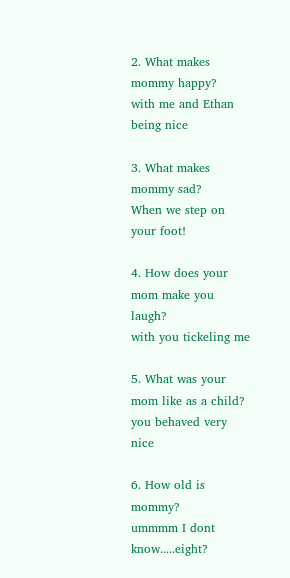2. What makes mommy happy?
with me and Ethan being nice

3. What makes mommy sad?
When we step on your foot!

4. How does your mom make you laugh?
with you tickeling me

5. What was your mom like as a child?
you behaved very nice

6. How old is mommy?
ummmm I dont know.....eight?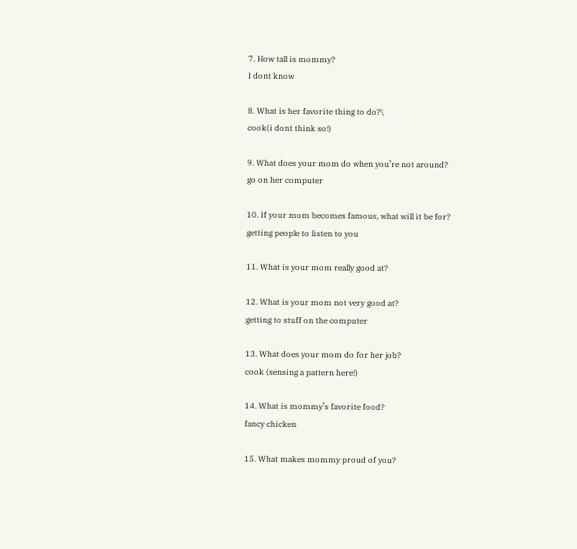7. How tall is mommy?
I dont know

8. What is her favorite thing to do?\
cook(i dont think so!)

9. What does your mom do when you’re not around?
go on her computer

10. If your mom becomes famous, what will it be for?
getting people to listen to you

11. What is your mom really good at?

12. What is your mom not very good at?
getting to stuff on the computer

13. What does your mom do for her job?
cook (sensing a pattern here!)

14. What is mommy’s favorite food?
fancy chicken

15. What makes mommy proud of you?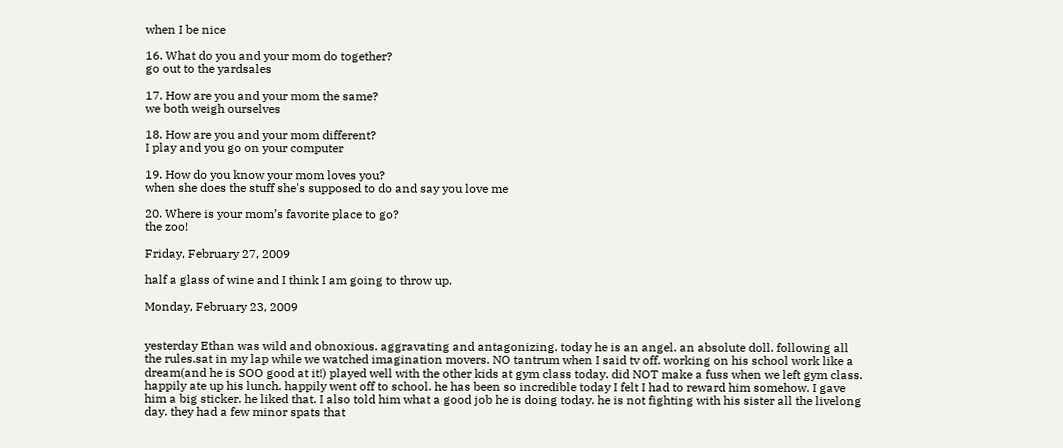when I be nice

16. What do you and your mom do together?
go out to the yardsales

17. How are you and your mom the same?
we both weigh ourselves

18. How are you and your mom different?
I play and you go on your computer

19. How do you know your mom loves you?
when she does the stuff she's supposed to do and say you love me

20. Where is your mom’s favorite place to go?
the zoo!

Friday, February 27, 2009

half a glass of wine and I think I am going to throw up.

Monday, February 23, 2009


yesterday Ethan was wild and obnoxious. aggravating and antagonizing. today he is an angel. an absolute doll. following all the rules.sat in my lap while we watched imagination movers. NO tantrum when I said tv off. working on his school work like a dream(and he is SOO good at it!) played well with the other kids at gym class today. did NOT make a fuss when we left gym class. happily ate up his lunch. happily went off to school. he has been so incredible today I felt I had to reward him somehow. I gave him a big sticker. he liked that. I also told him what a good job he is doing today. he is not fighting with his sister all the livelong day. they had a few minor spats that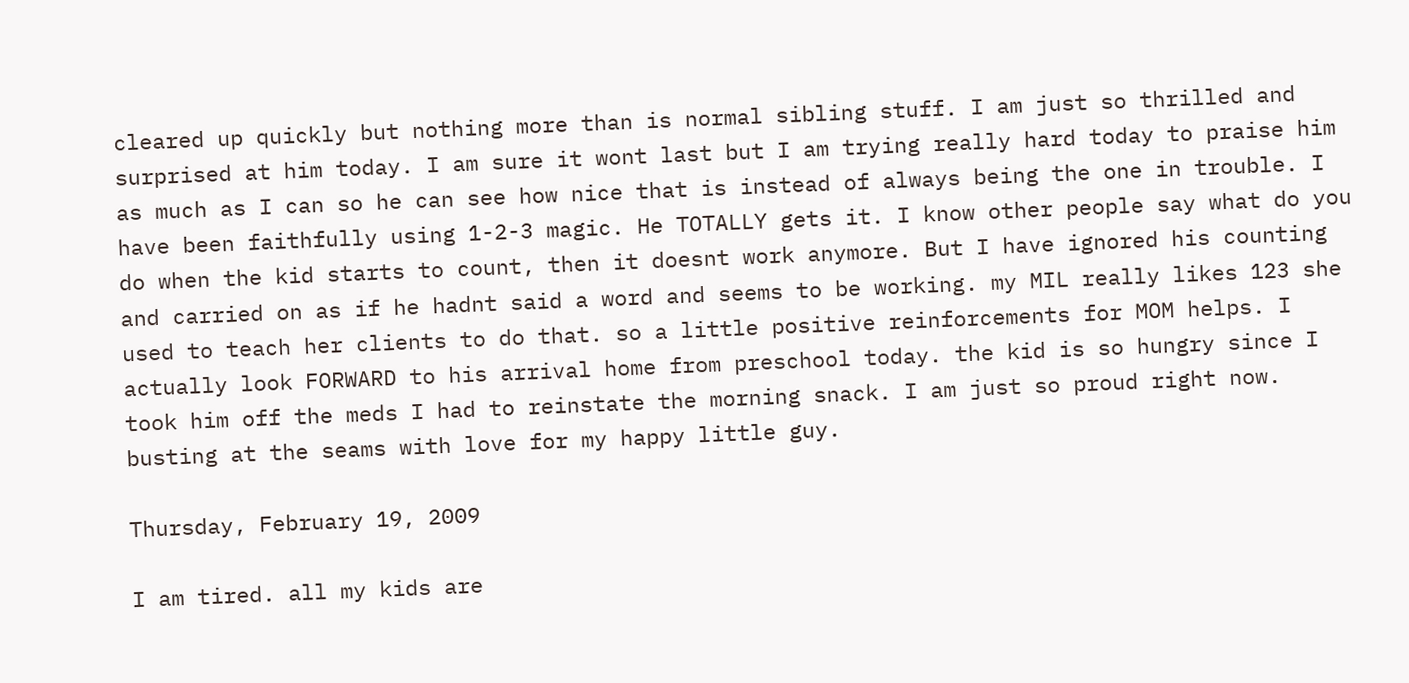cleared up quickly but nothing more than is normal sibling stuff. I am just so thrilled and surprised at him today. I am sure it wont last but I am trying really hard today to praise him as much as I can so he can see how nice that is instead of always being the one in trouble. I have been faithfully using 1-2-3 magic. He TOTALLY gets it. I know other people say what do you do when the kid starts to count, then it doesnt work anymore. But I have ignored his counting and carried on as if he hadnt said a word and seems to be working. my MIL really likes 123 she used to teach her clients to do that. so a little positive reinforcements for MOM helps. I actually look FORWARD to his arrival home from preschool today. the kid is so hungry since I took him off the meds I had to reinstate the morning snack. I am just so proud right now. busting at the seams with love for my happy little guy.

Thursday, February 19, 2009

I am tired. all my kids are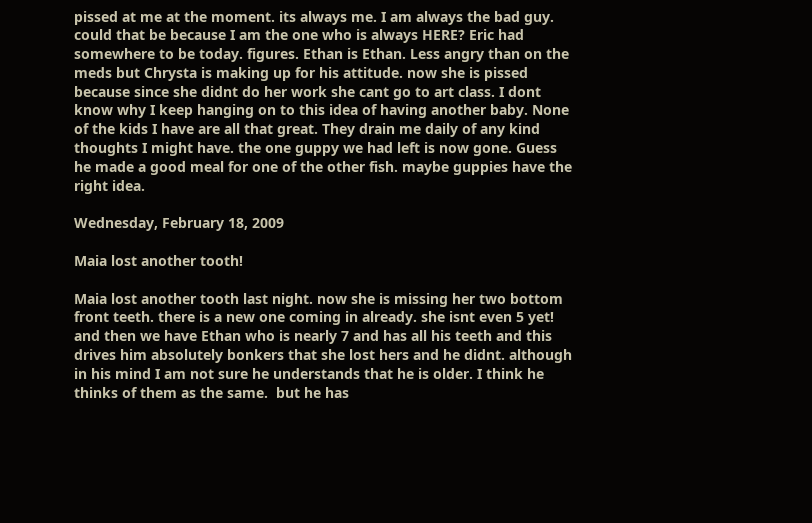pissed at me at the moment. its always me. I am always the bad guy. could that be because I am the one who is always HERE? Eric had somewhere to be today. figures. Ethan is Ethan. Less angry than on the meds but Chrysta is making up for his attitude. now she is pissed because since she didnt do her work she cant go to art class. I dont know why I keep hanging on to this idea of having another baby. None of the kids I have are all that great. They drain me daily of any kind thoughts I might have. the one guppy we had left is now gone. Guess he made a good meal for one of the other fish. maybe guppies have the right idea.

Wednesday, February 18, 2009

Maia lost another tooth!

Maia lost another tooth last night. now she is missing her two bottom front teeth. there is a new one coming in already. she isnt even 5 yet! and then we have Ethan who is nearly 7 and has all his teeth and this drives him absolutely bonkers that she lost hers and he didnt. although in his mind I am not sure he understands that he is older. I think he thinks of them as the same.  but he has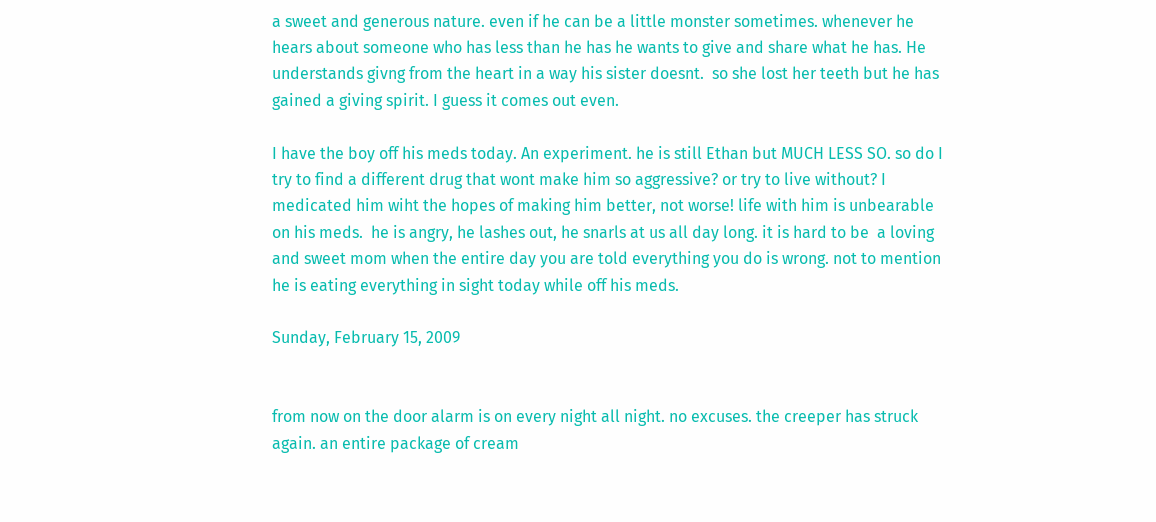a sweet and generous nature. even if he can be a little monster sometimes. whenever he hears about someone who has less than he has he wants to give and share what he has. He understands givng from the heart in a way his sister doesnt.  so she lost her teeth but he has gained a giving spirit. I guess it comes out even.

I have the boy off his meds today. An experiment. he is still Ethan but MUCH LESS SO. so do I try to find a different drug that wont make him so aggressive? or try to live without? I medicated him wiht the hopes of making him better, not worse! life with him is unbearable on his meds.  he is angry, he lashes out, he snarls at us all day long. it is hard to be  a loving and sweet mom when the entire day you are told everything you do is wrong. not to mention he is eating everything in sight today while off his meds.

Sunday, February 15, 2009


from now on the door alarm is on every night all night. no excuses. the creeper has struck again. an entire package of cream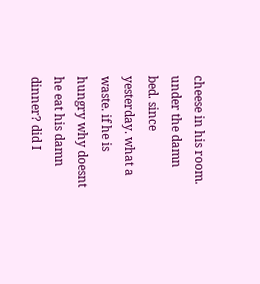cheese in his room. under the damn bed. since yesterday. what a waste. if he is hungry why doesnt he eat his damn dinner? did I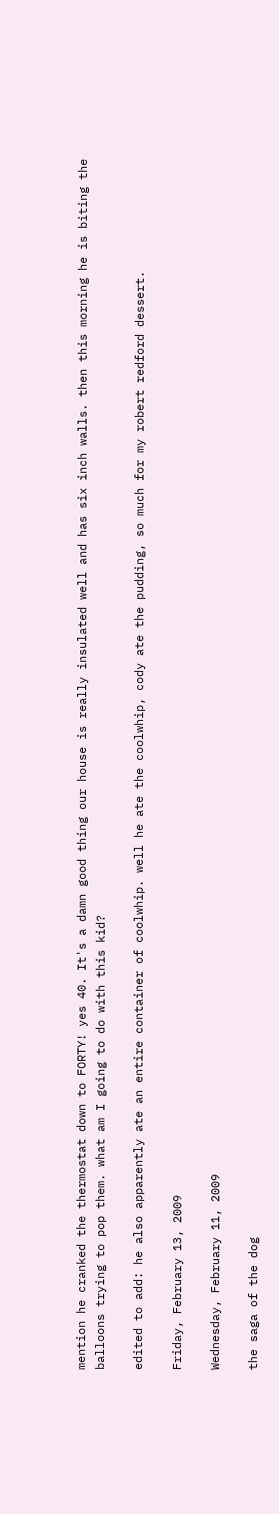mention he cranked the thermostat down to FORTY! yes 40. It's a damn good thing our house is really insulated well and has six inch walls. then this morning he is biting the balloons trying to pop them. what am I going to do with this kid?

edited to add: he also apparently ate an entire container of coolwhip. well he ate the coolwhip, cody ate the pudding, so much for my robert redford dessert.

Friday, February 13, 2009

Wednesday, February 11, 2009

the saga of the dog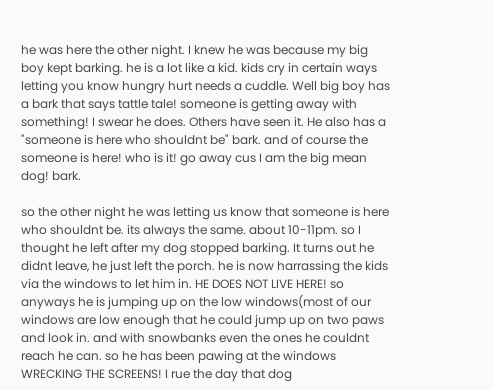he was here the other night. I knew he was because my big boy kept barking. he is a lot like a kid. kids cry in certain ways letting you know hungry hurt needs a cuddle. Well big boy has a bark that says tattle tale! someone is getting away with something! I swear he does. Others have seen it. He also has a "someone is here who shouldnt be" bark. and of course the someone is here! who is it! go away cus I am the big mean dog! bark.

so the other night he was letting us know that someone is here who shouldnt be. its always the same. about 10-11pm. so I thought he left after my dog stopped barking. It turns out he didnt leave, he just left the porch. he is now harrassing the kids via the windows to let him in. HE DOES NOT LIVE HERE! so anyways he is jumping up on the low windows(most of our windows are low enough that he could jump up on two paws and look in. and with snowbanks even the ones he couldnt reach he can. so he has been pawing at the windows WRECKING THE SCREENS! I rue the day that dog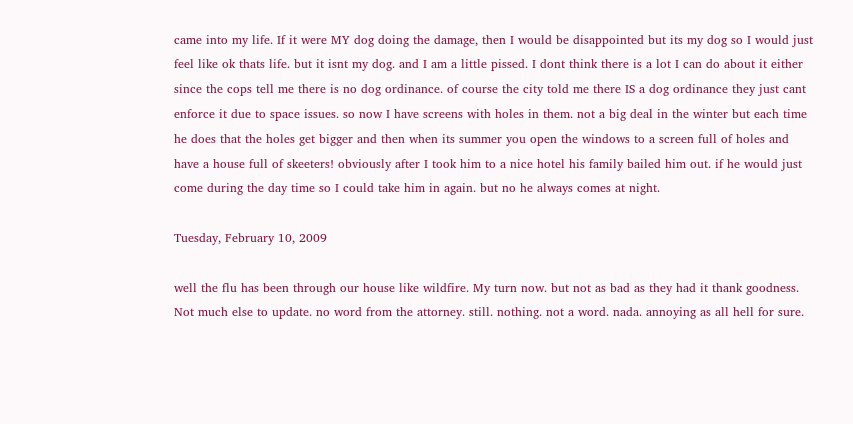came into my life. If it were MY dog doing the damage, then I would be disappointed but its my dog so I would just feel like ok thats life. but it isnt my dog. and I am a little pissed. I dont think there is a lot I can do about it either since the cops tell me there is no dog ordinance. of course the city told me there IS a dog ordinance they just cant enforce it due to space issues. so now I have screens with holes in them. not a big deal in the winter but each time he does that the holes get bigger and then when its summer you open the windows to a screen full of holes and have a house full of skeeters! obviously after I took him to a nice hotel his family bailed him out. if he would just come during the day time so I could take him in again. but no he always comes at night.

Tuesday, February 10, 2009

well the flu has been through our house like wildfire. My turn now. but not as bad as they had it thank goodness. Not much else to update. no word from the attorney. still. nothing. not a word. nada. annoying as all hell for sure.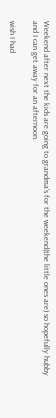Weekend after next the kids are going to grandma's for the weekend(the little ones are) so hopefully hubby and I can get away for an afternoon.

wish I had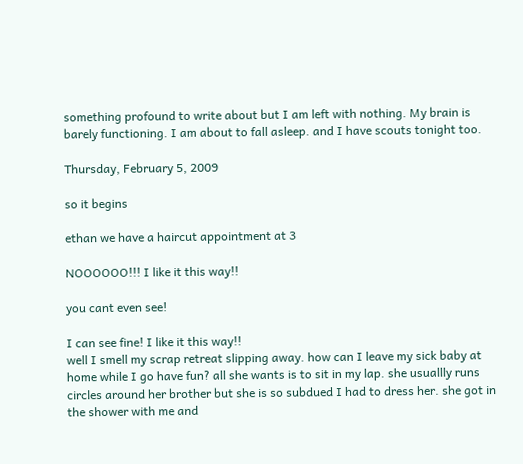something profound to write about but I am left with nothing. My brain is barely functioning. I am about to fall asleep. and I have scouts tonight too.

Thursday, February 5, 2009

so it begins

ethan we have a haircut appointment at 3

NOOOOOO!!! I like it this way!!

you cant even see!

I can see fine! I like it this way!!
well I smell my scrap retreat slipping away. how can I leave my sick baby at home while I go have fun? all she wants is to sit in my lap. she usuallly runs circles around her brother but she is so subdued I had to dress her. she got in the shower with me and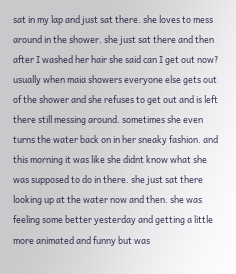sat in my lap and just sat there. she loves to mess around in the shower. she just sat there and then after I washed her hair she said can I get out now? usually when maia showers everyone else gets out of the shower and she refuses to get out and is left there still messing around. sometimes she even turns the water back on in her sneaky fashion. and this morning it was like she didnt know what she was supposed to do in there. she just sat there looking up at the water now and then. she was feeling some better yesterday and getting a little more animated and funny but was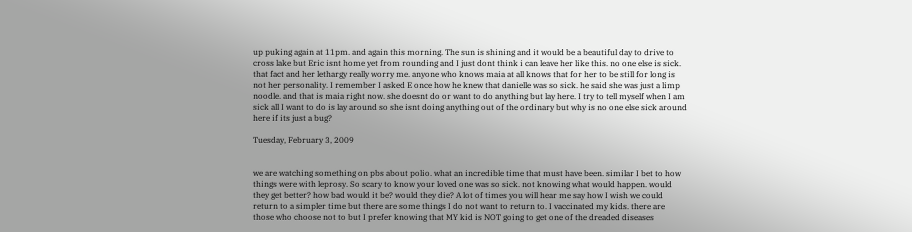up puking again at 11pm. and again this morning. The sun is shining and it would be a beautiful day to drive to cross lake but Eric isnt home yet from rounding and I just dont think i can leave her like this. no one else is sick. that fact and her lethargy really worry me. anyone who knows maia at all knows that for her to be still for long is not her personality. I remember I asked E once how he knew that danielle was so sick. he said she was just a limp noodle. and that is maia right now. she doesnt do or want to do anything but lay here. I try to tell myself when I am sick all I want to do is lay around so she isnt doing anything out of the ordinary but why is no one else sick around here if its just a bug?

Tuesday, February 3, 2009


we are watching something on pbs about polio. what an incredible time that must have been. similar I bet to how things were with leprosy. So scary to know your loved one was so sick. not knowing what would happen. would they get better? how bad would it be? would they die? A lot of times you will hear me say how I wish we could return to a simpler time but there are some things I do not want to return to. I vaccinated my kids. there are those who choose not to but I prefer knowing that MY kid is NOT going to get one of the dreaded diseases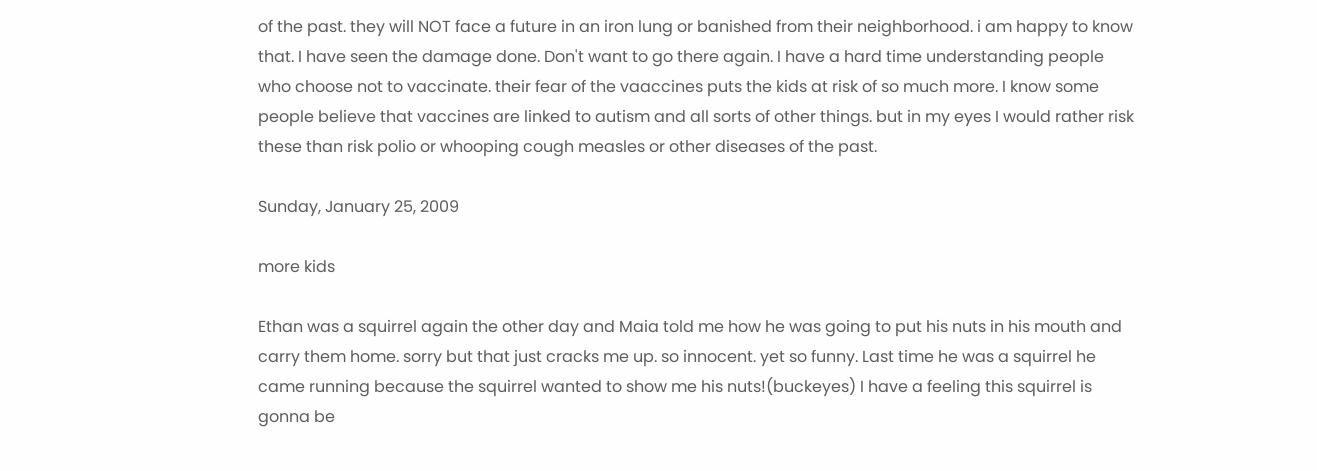of the past. they will NOT face a future in an iron lung or banished from their neighborhood. i am happy to know that. I have seen the damage done. Don't want to go there again. I have a hard time understanding people who choose not to vaccinate. their fear of the vaaccines puts the kids at risk of so much more. I know some people believe that vaccines are linked to autism and all sorts of other things. but in my eyes I would rather risk these than risk polio or whooping cough measles or other diseases of the past.

Sunday, January 25, 2009

more kids

Ethan was a squirrel again the other day and Maia told me how he was going to put his nuts in his mouth and carry them home. sorry but that just cracks me up. so innocent. yet so funny. Last time he was a squirrel he came running because the squirrel wanted to show me his nuts!(buckeyes) I have a feeling this squirrel is gonna be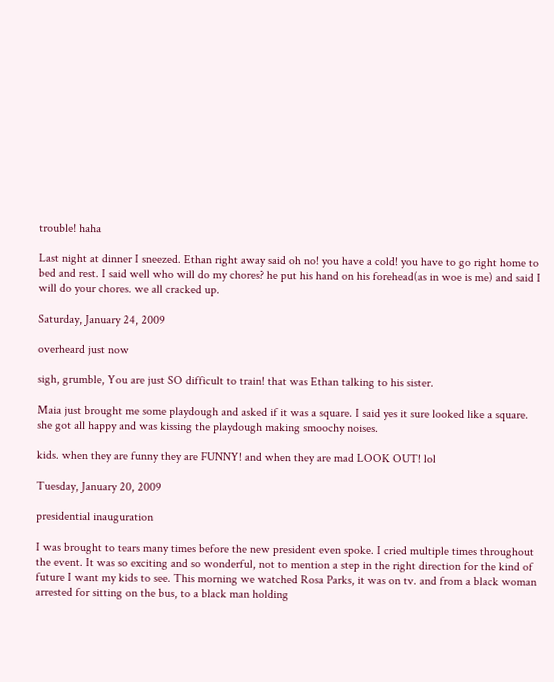trouble! haha

Last night at dinner I sneezed. Ethan right away said oh no! you have a cold! you have to go right home to bed and rest. I said well who will do my chores? he put his hand on his forehead(as in woe is me) and said I will do your chores. we all cracked up.

Saturday, January 24, 2009

overheard just now

sigh, grumble, You are just SO difficult to train! that was Ethan talking to his sister.

Maia just brought me some playdough and asked if it was a square. I said yes it sure looked like a square. she got all happy and was kissing the playdough making smoochy noises.

kids. when they are funny they are FUNNY! and when they are mad LOOK OUT! lol

Tuesday, January 20, 2009

presidential inauguration

I was brought to tears many times before the new president even spoke. I cried multiple times throughout the event. It was so exciting and so wonderful, not to mention a step in the right direction for the kind of future I want my kids to see. This morning we watched Rosa Parks, it was on tv. and from a black woman arrested for sitting on the bus, to a black man holding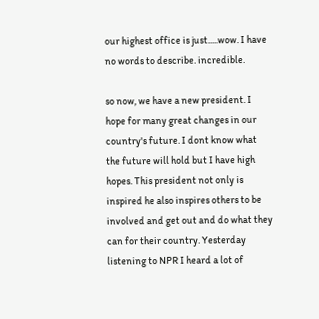our highest office is just.....wow. I have no words to describe. incredible.

so now, we have a new president. I hope for many great changes in our country's future. I dont know what the future will hold but I have high hopes. This president not only is inspired he also inspires others to be involved and get out and do what they can for their country. Yesterday listening to NPR I heard a lot of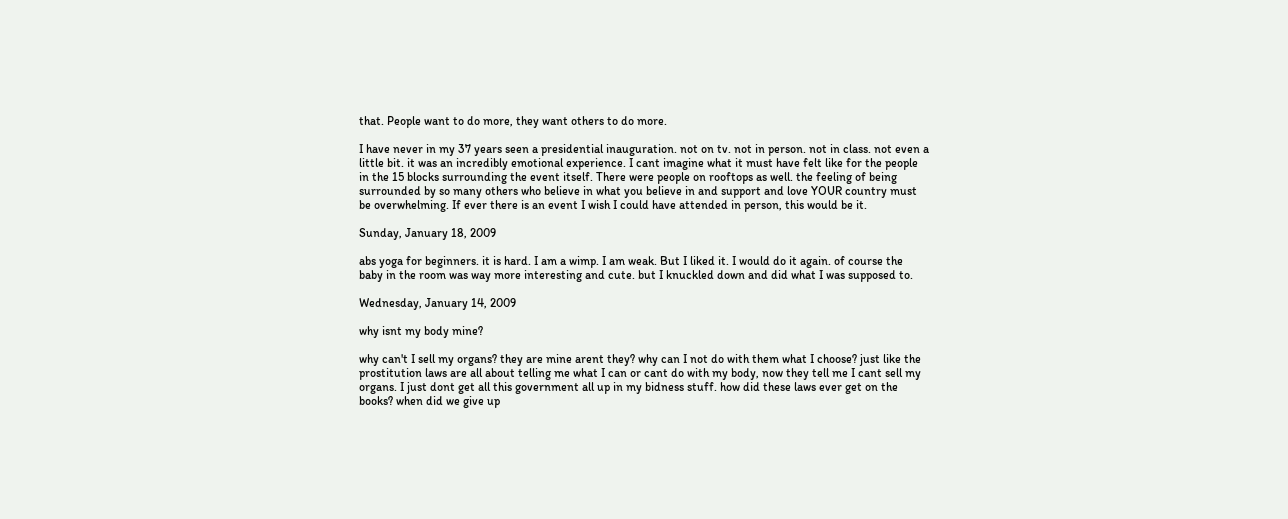that. People want to do more, they want others to do more.

I have never in my 37 years seen a presidential inauguration. not on tv. not in person. not in class. not even a little bit. it was an incredibly emotional experience. I cant imagine what it must have felt like for the people in the 15 blocks surrounding the event itself. There were people on rooftops as well. the feeling of being surrounded by so many others who believe in what you believe in and support and love YOUR country must be overwhelming. If ever there is an event I wish I could have attended in person, this would be it.

Sunday, January 18, 2009

abs yoga for beginners. it is hard. I am a wimp. I am weak. But I liked it. I would do it again. of course the baby in the room was way more interesting and cute. but I knuckled down and did what I was supposed to.

Wednesday, January 14, 2009

why isnt my body mine?

why can't I sell my organs? they are mine arent they? why can I not do with them what I choose? just like the prostitution laws are all about telling me what I can or cant do with my body, now they tell me I cant sell my organs. I just dont get all this government all up in my bidness stuff. how did these laws ever get on the books? when did we give up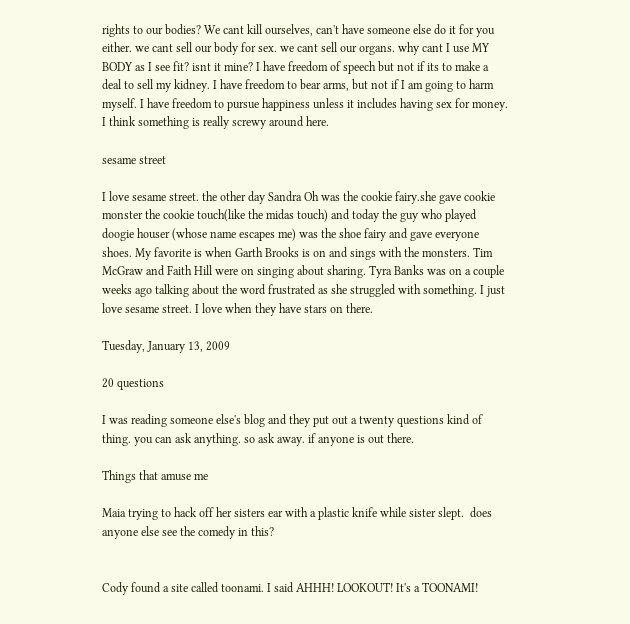rights to our bodies? We cant kill ourselves, can't have someone else do it for you either. we cant sell our body for sex. we cant sell our organs. why cant I use MY BODY as I see fit? isnt it mine? I have freedom of speech but not if its to make a deal to sell my kidney. I have freedom to bear arms, but not if I am going to harm myself. I have freedom to pursue happiness unless it includes having sex for money. I think something is really screwy around here.

sesame street

I love sesame street. the other day Sandra Oh was the cookie fairy.she gave cookie monster the cookie touch(like the midas touch) and today the guy who played doogie houser (whose name escapes me) was the shoe fairy and gave everyone shoes. My favorite is when Garth Brooks is on and sings with the monsters. Tim McGraw and Faith Hill were on singing about sharing. Tyra Banks was on a couple weeks ago talking about the word frustrated as she struggled with something. I just love sesame street. I love when they have stars on there.

Tuesday, January 13, 2009

20 questions

I was reading someone else's blog and they put out a twenty questions kind of thing. you can ask anything. so ask away. if anyone is out there.

Things that amuse me

Maia trying to hack off her sisters ear with a plastic knife while sister slept.  does anyone else see the comedy in this?


Cody found a site called toonami. I said AHHH! LOOKOUT! It's a TOONAMI!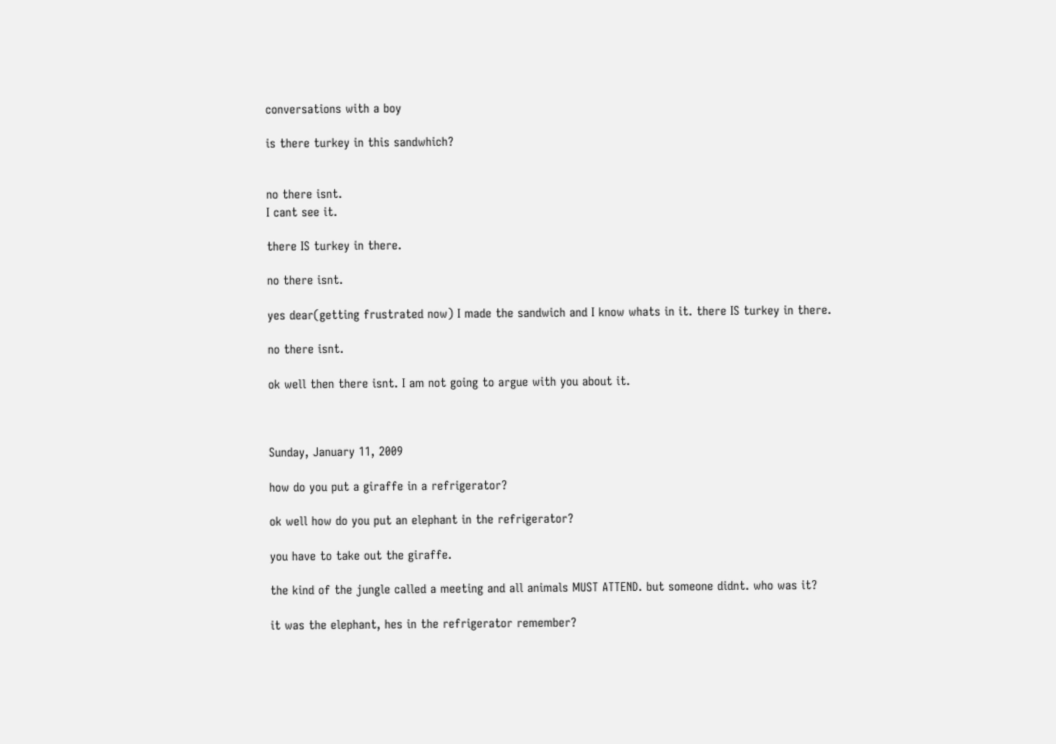conversations with a boy

is there turkey in this sandwhich?


no there isnt.
I cant see it.

there IS turkey in there.

no there isnt.

yes dear(getting frustrated now) I made the sandwich and I know whats in it. there IS turkey in there.

no there isnt.

ok well then there isnt. I am not going to argue with you about it.



Sunday, January 11, 2009

how do you put a giraffe in a refrigerator?

ok well how do you put an elephant in the refrigerator?

you have to take out the giraffe.

the kind of the jungle called a meeting and all animals MUST ATTEND. but someone didnt. who was it?

it was the elephant, hes in the refrigerator remember?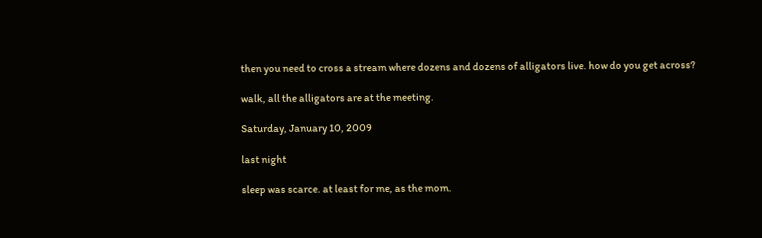then you need to cross a stream where dozens and dozens of alligators live. how do you get across?

walk, all the alligators are at the meeting.

Saturday, January 10, 2009

last night

sleep was scarce. at least for me, as the mom.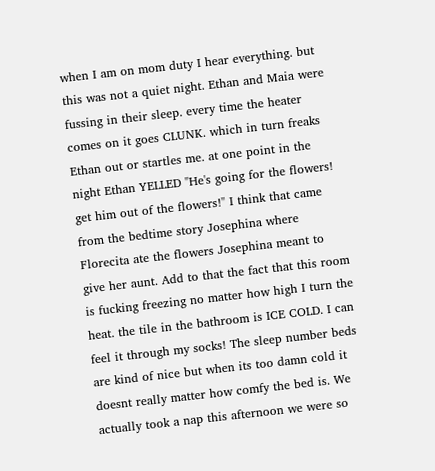when I am on mom duty I hear everything. but this was not a quiet night. Ethan and Maia were fussing in their sleep. every time the heater comes on it goes CLUNK. which in turn freaks Ethan out or startles me. at one point in the night Ethan YELLED "He's going for the flowers! get him out of the flowers!" I think that came from the bedtime story Josephina where Florecita ate the flowers Josephina meant to give her aunt. Add to that the fact that this room is fucking freezing no matter how high I turn the heat. the tile in the bathroom is ICE COLD. I can feel it through my socks! The sleep number beds are kind of nice but when its too damn cold it doesnt really matter how comfy the bed is. We actually took a nap this afternoon we were so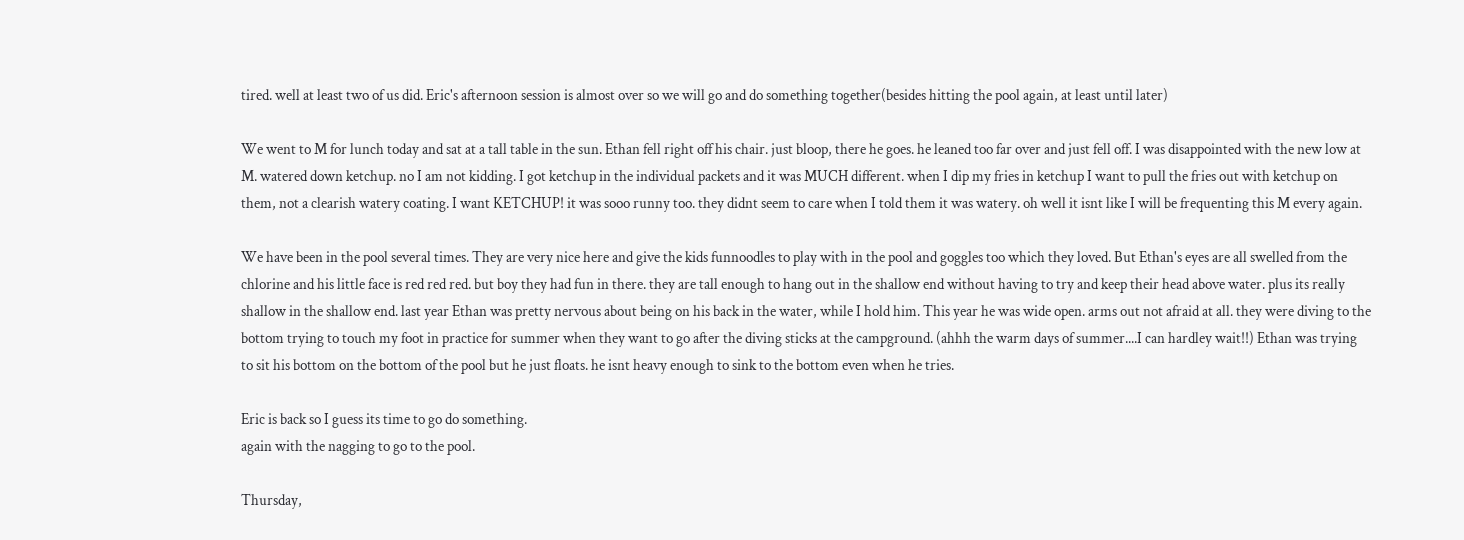tired. well at least two of us did. Eric's afternoon session is almost over so we will go and do something together(besides hitting the pool again, at least until later)

We went to M for lunch today and sat at a tall table in the sun. Ethan fell right off his chair. just bloop, there he goes. he leaned too far over and just fell off. I was disappointed with the new low at M. watered down ketchup. no I am not kidding. I got ketchup in the individual packets and it was MUCH different. when I dip my fries in ketchup I want to pull the fries out with ketchup on them, not a clearish watery coating. I want KETCHUP! it was sooo runny too. they didnt seem to care when I told them it was watery. oh well it isnt like I will be frequenting this M every again.

We have been in the pool several times. They are very nice here and give the kids funnoodles to play with in the pool and goggles too which they loved. But Ethan's eyes are all swelled from the chlorine and his little face is red red red. but boy they had fun in there. they are tall enough to hang out in the shallow end without having to try and keep their head above water. plus its really shallow in the shallow end. last year Ethan was pretty nervous about being on his back in the water, while I hold him. This year he was wide open. arms out not afraid at all. they were diving to the bottom trying to touch my foot in practice for summer when they want to go after the diving sticks at the campground. (ahhh the warm days of summer....I can hardley wait!!) Ethan was trying to sit his bottom on the bottom of the pool but he just floats. he isnt heavy enough to sink to the bottom even when he tries.

Eric is back so I guess its time to go do something.
again with the nagging to go to the pool.

Thursday,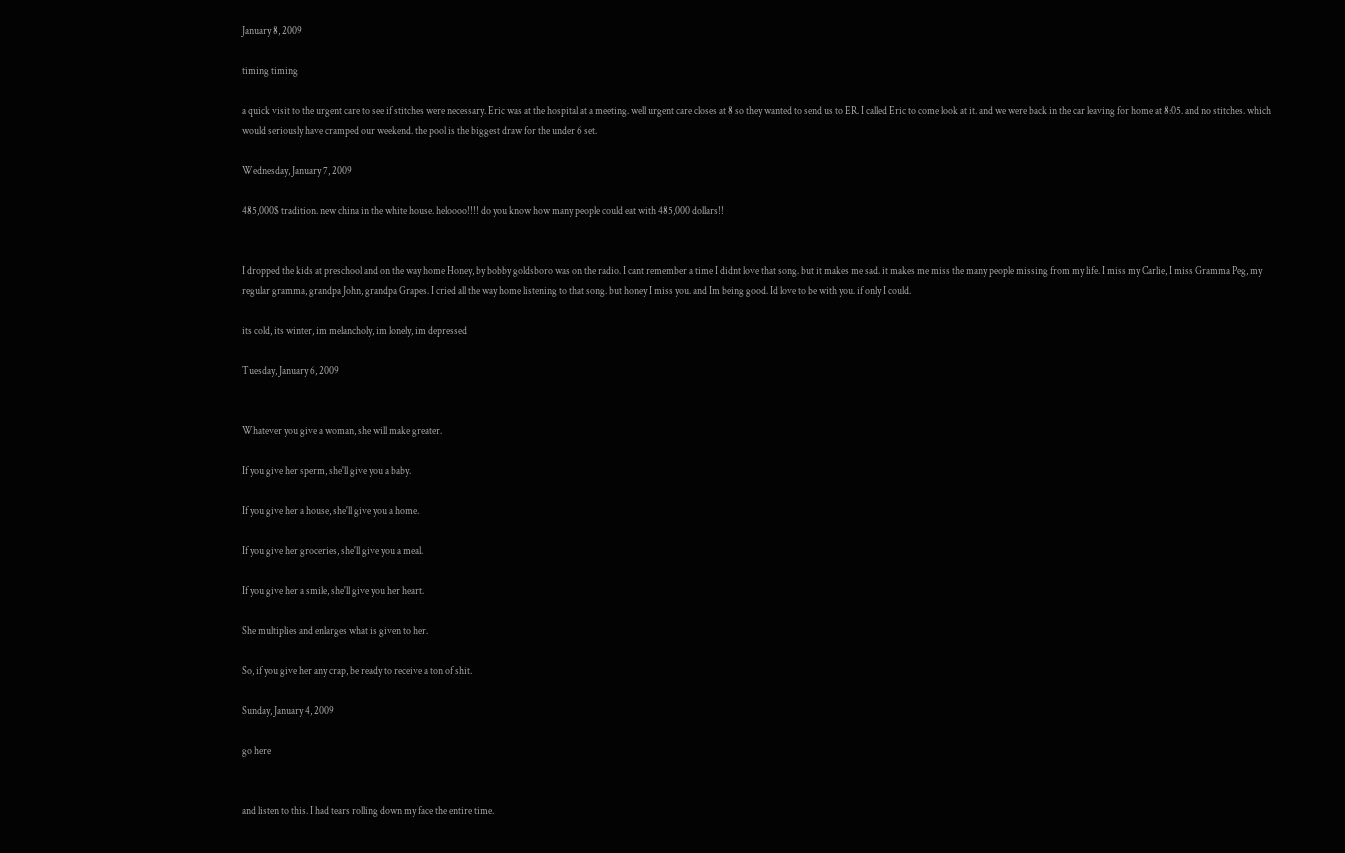January 8, 2009

timing timing

a quick visit to the urgent care to see if stitches were necessary. Eric was at the hospital at a meeting. well urgent care closes at 8 so they wanted to send us to ER. I called Eric to come look at it. and we were back in the car leaving for home at 8:05. and no stitches. which would seriously have cramped our weekend. the pool is the biggest draw for the under 6 set.

Wednesday, January 7, 2009

485,000$ tradition. new china in the white house. heloooo!!!! do you know how many people could eat with 485,000 dollars!!


I dropped the kids at preschool and on the way home Honey, by bobby goldsboro was on the radio. I cant remember a time I didnt love that song. but it makes me sad. it makes me miss the many people missing from my life. I miss my Carlie, I miss Gramma Peg, my regular gramma, grandpa John, grandpa Grapes. I cried all the way home listening to that song. but honey I miss you. and Im being good. Id love to be with you. if only I could.

its cold, its winter, im melancholy, im lonely, im depressed

Tuesday, January 6, 2009


Whatever you give a woman, she will make greater.

If you give her sperm, she'll give you a baby.

If you give her a house, she'll give you a home.

If you give her groceries, she'll give you a meal.

If you give her a smile, she'll give you her heart.

She multiplies and enlarges what is given to her.

So, if you give her any crap, be ready to receive a ton of shit.

Sunday, January 4, 2009

go here


and listen to this. I had tears rolling down my face the entire time.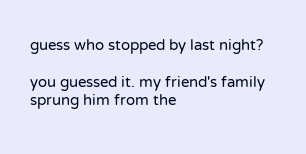guess who stopped by last night?

you guessed it. my friend's family sprung him from the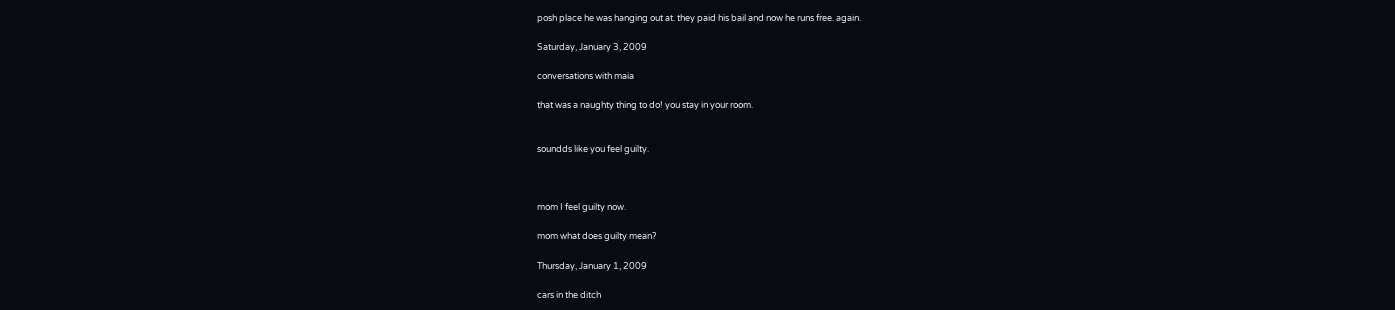posh place he was hanging out at. they paid his bail and now he runs free. again.

Saturday, January 3, 2009

conversations with maia

that was a naughty thing to do! you stay in your room.


soundds like you feel guilty.



mom I feel guilty now.

mom what does guilty mean?

Thursday, January 1, 2009

cars in the ditch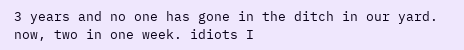3 years and no one has gone in the ditch in our yard. now, two in one week. idiots I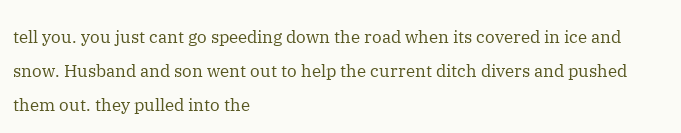tell you. you just cant go speeding down the road when its covered in ice and snow. Husband and son went out to help the current ditch divers and pushed them out. they pulled into the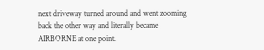next driveway turned around and went zooming back the other way and literally became AIRBORNE at one point.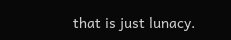that is just lunacy.